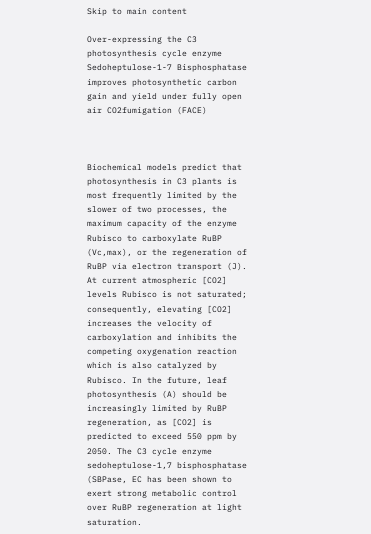Skip to main content

Over-expressing the C3 photosynthesis cycle enzyme Sedoheptulose-1-7 Bisphosphatase improves photosynthetic carbon gain and yield under fully open air CO2fumigation (FACE)



Biochemical models predict that photosynthesis in C3 plants is most frequently limited by the slower of two processes, the maximum capacity of the enzyme Rubisco to carboxylate RuBP (Vc,max), or the regeneration of RuBP via electron transport (J). At current atmospheric [CO2] levels Rubisco is not saturated; consequently, elevating [CO2] increases the velocity of carboxylation and inhibits the competing oxygenation reaction which is also catalyzed by Rubisco. In the future, leaf photosynthesis (A) should be increasingly limited by RuBP regeneration, as [CO2] is predicted to exceed 550 ppm by 2050. The C3 cycle enzyme sedoheptulose-1,7 bisphosphatase (SBPase, EC has been shown to exert strong metabolic control over RuBP regeneration at light saturation.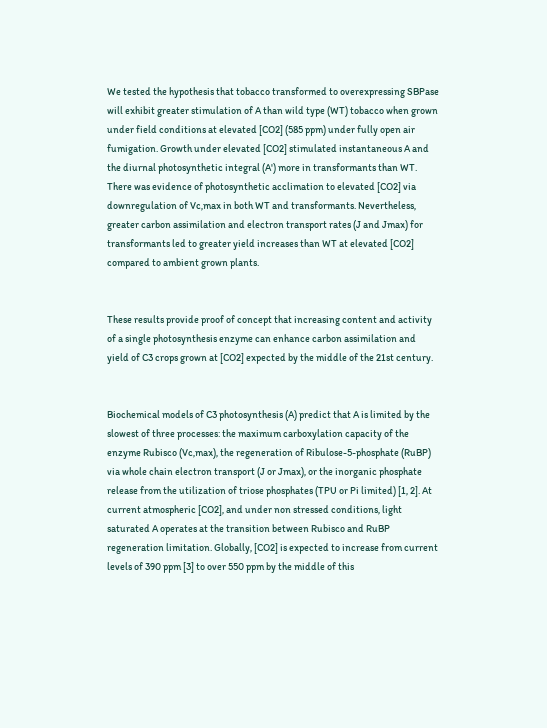We tested the hypothesis that tobacco transformed to overexpressing SBPase will exhibit greater stimulation of A than wild type (WT) tobacco when grown under field conditions at elevated [CO2] (585 ppm) under fully open air fumigation. Growth under elevated [CO2] stimulated instantaneous A and the diurnal photosynthetic integral (A') more in transformants than WT. There was evidence of photosynthetic acclimation to elevated [CO2] via downregulation of Vc,max in both WT and transformants. Nevertheless, greater carbon assimilation and electron transport rates (J and Jmax) for transformants led to greater yield increases than WT at elevated [CO2] compared to ambient grown plants.


These results provide proof of concept that increasing content and activity of a single photosynthesis enzyme can enhance carbon assimilation and yield of C3 crops grown at [CO2] expected by the middle of the 21st century.


Biochemical models of C3 photosynthesis (A) predict that A is limited by the slowest of three processes: the maximum carboxylation capacity of the enzyme Rubisco (Vc,max), the regeneration of Ribulose-5-phosphate (RuBP) via whole chain electron transport (J or Jmax), or the inorganic phosphate release from the utilization of triose phosphates (TPU or Pi limited) [1, 2]. At current atmospheric [CO2], and under non stressed conditions, light saturated A operates at the transition between Rubisco and RuBP regeneration limitation. Globally, [CO2] is expected to increase from current levels of 390 ppm [3] to over 550 ppm by the middle of this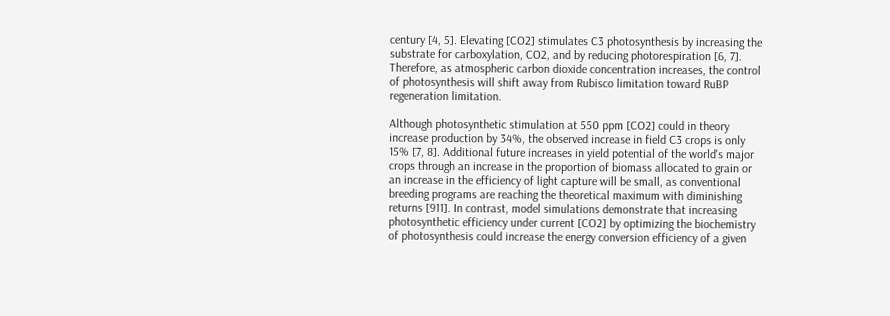century [4, 5]. Elevating [CO2] stimulates C3 photosynthesis by increasing the substrate for carboxylation, CO2, and by reducing photorespiration [6, 7]. Therefore, as atmospheric carbon dioxide concentration increases, the control of photosynthesis will shift away from Rubisco limitation toward RuBP regeneration limitation.

Although photosynthetic stimulation at 550 ppm [CO2] could in theory increase production by 34%, the observed increase in field C3 crops is only 15% [7, 8]. Additional future increases in yield potential of the world's major crops through an increase in the proportion of biomass allocated to grain or an increase in the efficiency of light capture will be small, as conventional breeding programs are reaching the theoretical maximum with diminishing returns [911]. In contrast, model simulations demonstrate that increasing photosynthetic efficiency under current [CO2] by optimizing the biochemistry of photosynthesis could increase the energy conversion efficiency of a given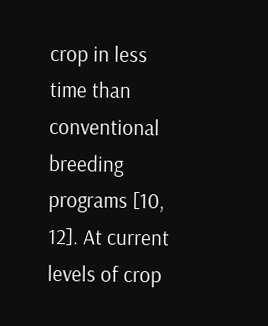crop in less time than conventional breeding programs [10, 12]. At current levels of crop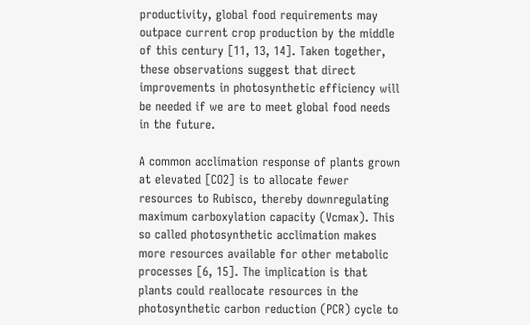productivity, global food requirements may outpace current crop production by the middle of this century [11, 13, 14]. Taken together, these observations suggest that direct improvements in photosynthetic efficiency will be needed if we are to meet global food needs in the future.

A common acclimation response of plants grown at elevated [CO2] is to allocate fewer resources to Rubisco, thereby downregulating maximum carboxylation capacity (Vcmax). This so called photosynthetic acclimation makes more resources available for other metabolic processes [6, 15]. The implication is that plants could reallocate resources in the photosynthetic carbon reduction (PCR) cycle to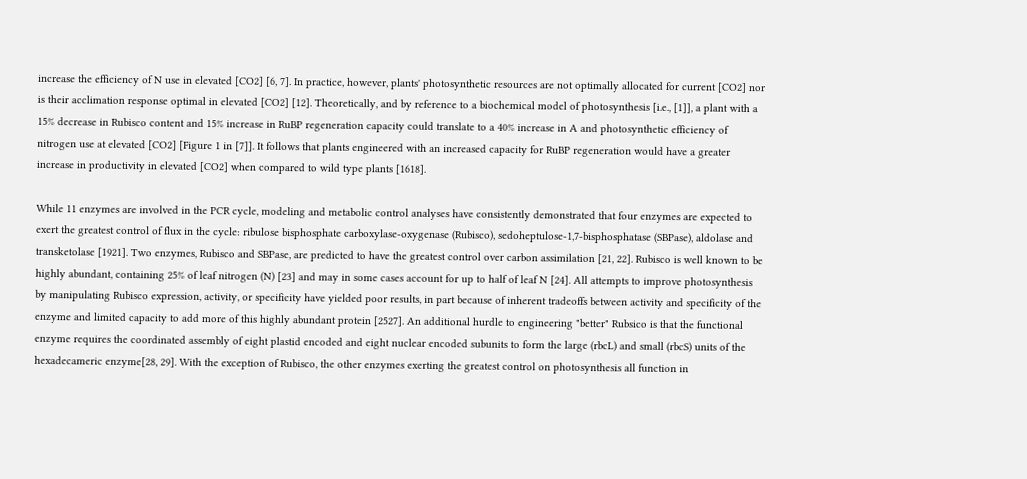increase the efficiency of N use in elevated [CO2] [6, 7]. In practice, however, plants' photosynthetic resources are not optimally allocated for current [CO2] nor is their acclimation response optimal in elevated [CO2] [12]. Theoretically, and by reference to a biochemical model of photosynthesis [i.e., [1]], a plant with a 15% decrease in Rubisco content and 15% increase in RuBP regeneration capacity could translate to a 40% increase in A and photosynthetic efficiency of nitrogen use at elevated [CO2] [Figure 1 in [7]]. It follows that plants engineered with an increased capacity for RuBP regeneration would have a greater increase in productivity in elevated [CO2] when compared to wild type plants [1618].

While 11 enzymes are involved in the PCR cycle, modeling and metabolic control analyses have consistently demonstrated that four enzymes are expected to exert the greatest control of flux in the cycle: ribulose bisphosphate carboxylase-oxygenase (Rubisco), sedoheptulose-1,7-bisphosphatase (SBPase), aldolase and transketolase [1921]. Two enzymes, Rubisco and SBPase, are predicted to have the greatest control over carbon assimilation [21, 22]. Rubisco is well known to be highly abundant, containing 25% of leaf nitrogen (N) [23] and may in some cases account for up to half of leaf N [24]. All attempts to improve photosynthesis by manipulating Rubisco expression, activity, or specificity have yielded poor results, in part because of inherent tradeoffs between activity and specificity of the enzyme and limited capacity to add more of this highly abundant protein [2527]. An additional hurdle to engineering "better" Rubsico is that the functional enzyme requires the coordinated assembly of eight plastid encoded and eight nuclear encoded subunits to form the large (rbcL) and small (rbcS) units of the hexadecameric enzyme[28, 29]. With the exception of Rubisco, the other enzymes exerting the greatest control on photosynthesis all function in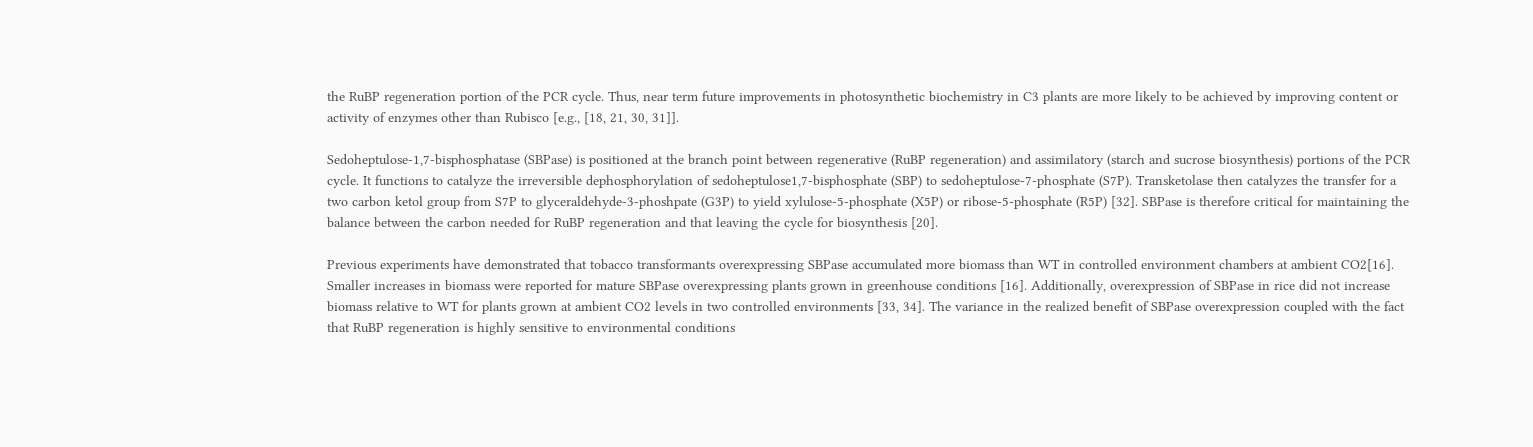the RuBP regeneration portion of the PCR cycle. Thus, near term future improvements in photosynthetic biochemistry in C3 plants are more likely to be achieved by improving content or activity of enzymes other than Rubisco [e.g., [18, 21, 30, 31]].

Sedoheptulose-1,7-bisphosphatase (SBPase) is positioned at the branch point between regenerative (RuBP regeneration) and assimilatory (starch and sucrose biosynthesis) portions of the PCR cycle. It functions to catalyze the irreversible dephosphorylation of sedoheptulose1,7-bisphosphate (SBP) to sedoheptulose-7-phosphate (S7P). Transketolase then catalyzes the transfer for a two carbon ketol group from S7P to glyceraldehyde-3-phoshpate (G3P) to yield xylulose-5-phosphate (X5P) or ribose-5-phosphate (R5P) [32]. SBPase is therefore critical for maintaining the balance between the carbon needed for RuBP regeneration and that leaving the cycle for biosynthesis [20].

Previous experiments have demonstrated that tobacco transformants overexpressing SBPase accumulated more biomass than WT in controlled environment chambers at ambient CO2[16]. Smaller increases in biomass were reported for mature SBPase overexpressing plants grown in greenhouse conditions [16]. Additionally, overexpression of SBPase in rice did not increase biomass relative to WT for plants grown at ambient CO2 levels in two controlled environments [33, 34]. The variance in the realized benefit of SBPase overexpression coupled with the fact that RuBP regeneration is highly sensitive to environmental conditions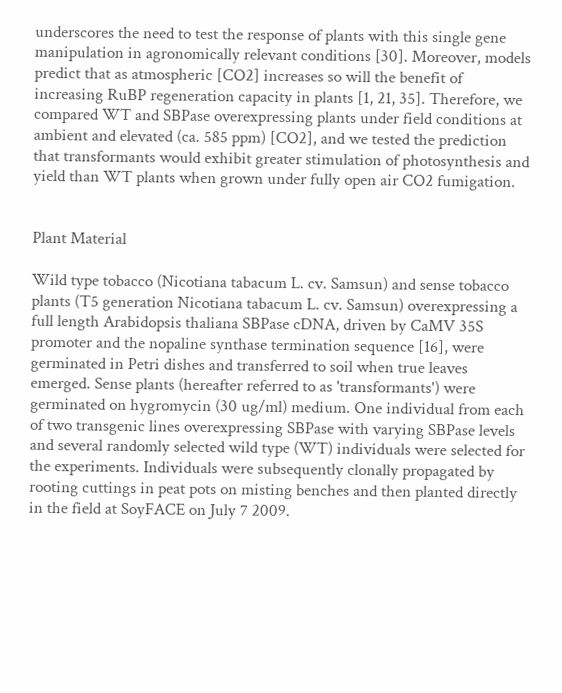underscores the need to test the response of plants with this single gene manipulation in agronomically relevant conditions [30]. Moreover, models predict that as atmospheric [CO2] increases so will the benefit of increasing RuBP regeneration capacity in plants [1, 21, 35]. Therefore, we compared WT and SBPase overexpressing plants under field conditions at ambient and elevated (ca. 585 ppm) [CO2], and we tested the prediction that transformants would exhibit greater stimulation of photosynthesis and yield than WT plants when grown under fully open air CO2 fumigation.


Plant Material

Wild type tobacco (Nicotiana tabacum L. cv. Samsun) and sense tobacco plants (T5 generation Nicotiana tabacum L. cv. Samsun) overexpressing a full length Arabidopsis thaliana SBPase cDNA, driven by CaMV 35S promoter and the nopaline synthase termination sequence [16], were germinated in Petri dishes and transferred to soil when true leaves emerged. Sense plants (hereafter referred to as 'transformants') were germinated on hygromycin (30 ug/ml) medium. One individual from each of two transgenic lines overexpressing SBPase with varying SBPase levels and several randomly selected wild type (WT) individuals were selected for the experiments. Individuals were subsequently clonally propagated by rooting cuttings in peat pots on misting benches and then planted directly in the field at SoyFACE on July 7 2009.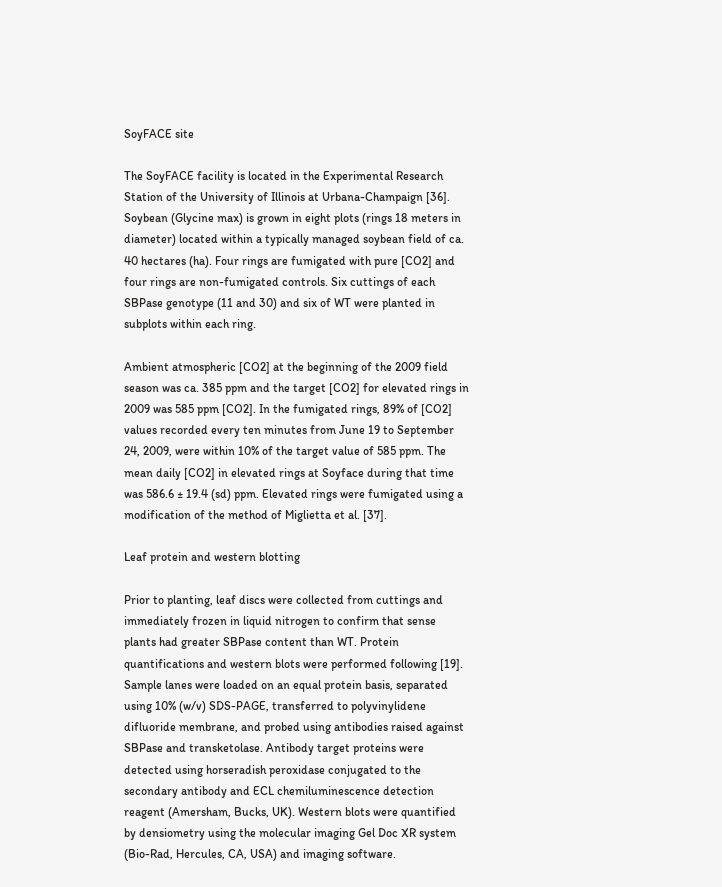SoyFACE site

The SoyFACE facility is located in the Experimental Research Station of the University of Illinois at Urbana-Champaign [36]. Soybean (Glycine max) is grown in eight plots (rings 18 meters in diameter) located within a typically managed soybean field of ca. 40 hectares (ha). Four rings are fumigated with pure [CO2] and four rings are non-fumigated controls. Six cuttings of each SBPase genotype (11 and 30) and six of WT were planted in subplots within each ring.

Ambient atmospheric [CO2] at the beginning of the 2009 field season was ca. 385 ppm and the target [CO2] for elevated rings in 2009 was 585 ppm [CO2]. In the fumigated rings, 89% of [CO2] values recorded every ten minutes from June 19 to September 24, 2009, were within 10% of the target value of 585 ppm. The mean daily [CO2] in elevated rings at Soyface during that time was 586.6 ± 19.4 (sd) ppm. Elevated rings were fumigated using a modification of the method of Miglietta et al. [37].

Leaf protein and western blotting

Prior to planting, leaf discs were collected from cuttings and immediately frozen in liquid nitrogen to confirm that sense plants had greater SBPase content than WT. Protein quantifications and western blots were performed following [19]. Sample lanes were loaded on an equal protein basis, separated using 10% (w/v) SDS-PAGE, transferred to polyvinylidene difluoride membrane, and probed using antibodies raised against SBPase and transketolase. Antibody target proteins were detected using horseradish peroxidase conjugated to the secondary antibody and ECL chemiluminescence detection reagent (Amersham, Bucks, UK). Western blots were quantified by densiometry using the molecular imaging Gel Doc XR system (Bio-Rad, Hercules, CA, USA) and imaging software.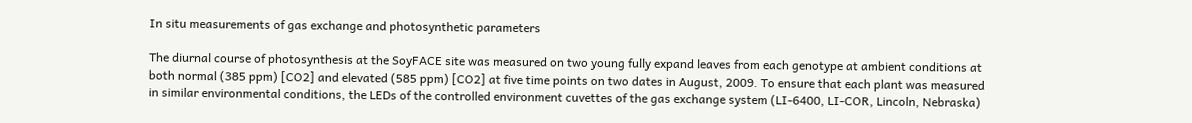In situ measurements of gas exchange and photosynthetic parameters

The diurnal course of photosynthesis at the SoyFACE site was measured on two young fully expand leaves from each genotype at ambient conditions at both normal (385 ppm) [CO2] and elevated (585 ppm) [CO2] at five time points on two dates in August, 2009. To ensure that each plant was measured in similar environmental conditions, the LEDs of the controlled environment cuvettes of the gas exchange system (LI-6400, LI-COR, Lincoln, Nebraska)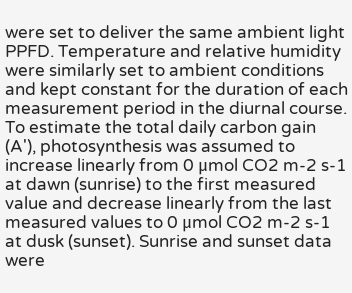were set to deliver the same ambient light PPFD. Temperature and relative humidity were similarly set to ambient conditions and kept constant for the duration of each measurement period in the diurnal course. To estimate the total daily carbon gain (A'), photosynthesis was assumed to increase linearly from 0 μmol CO2 m-2 s-1 at dawn (sunrise) to the first measured value and decrease linearly from the last measured values to 0 μmol CO2 m-2 s-1 at dusk (sunset). Sunrise and sunset data were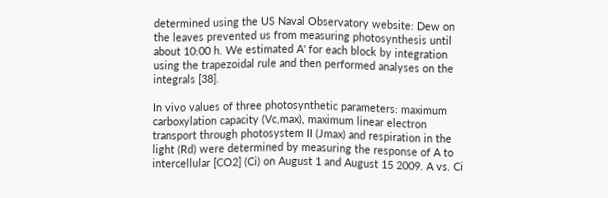determined using the US Naval Observatory website: Dew on the leaves prevented us from measuring photosynthesis until about 10:00 h. We estimated A' for each block by integration using the trapezoidal rule and then performed analyses on the integrals [38].

In vivo values of three photosynthetic parameters: maximum carboxylation capacity (Vc,max), maximum linear electron transport through photosystem II (Jmax) and respiration in the light (Rd) were determined by measuring the response of A to intercellular [CO2] (Ci) on August 1 and August 15 2009. A vs. Ci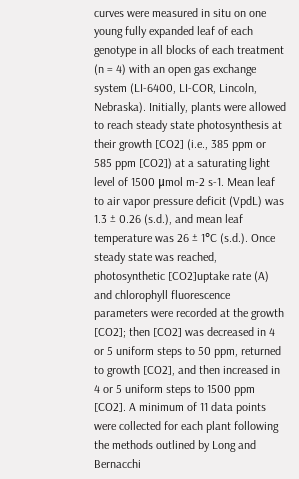curves were measured in situ on one young fully expanded leaf of each genotype in all blocks of each treatment (n = 4) with an open gas exchange system (LI-6400, LI-COR, Lincoln, Nebraska). Initially, plants were allowed to reach steady state photosynthesis at their growth [CO2] (i.e., 385 ppm or 585 ppm [CO2]) at a saturating light level of 1500 μmol m-2 s-1. Mean leaf to air vapor pressure deficit (VpdL) was 1.3 ± 0.26 (s.d.), and mean leaf temperature was 26 ± 1°C (s.d.). Once steady state was reached, photosynthetic [CO2]uptake rate (A) and chlorophyll fluorescence parameters were recorded at the growth [CO2]; then [CO2] was decreased in 4 or 5 uniform steps to 50 ppm, returned to growth [CO2], and then increased in 4 or 5 uniform steps to 1500 ppm [CO2]. A minimum of 11 data points were collected for each plant following the methods outlined by Long and Bernacchi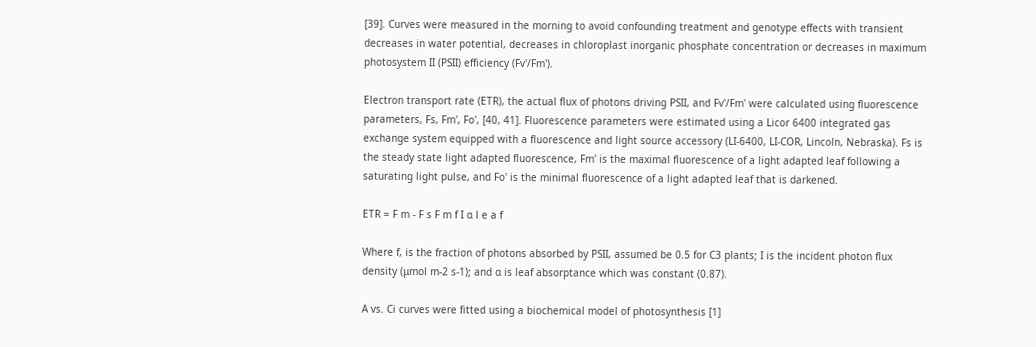[39]. Curves were measured in the morning to avoid confounding treatment and genotype effects with transient decreases in water potential, decreases in chloroplast inorganic phosphate concentration or decreases in maximum photosystem II (PSII) efficiency (Fv'/Fm').

Electron transport rate (ETR), the actual flux of photons driving PSII, and Fv'/Fm' were calculated using fluorescence parameters, Fs, Fm', Fo', [40, 41]. Fluorescence parameters were estimated using a Licor 6400 integrated gas exchange system equipped with a fluorescence and light source accessory (LI-6400, LI-COR, Lincoln, Nebraska). Fs is the steady state light adapted fluorescence, Fm' is the maximal fluorescence of a light adapted leaf following a saturating light pulse, and Fo' is the minimal fluorescence of a light adapted leaf that is darkened.

ETR = F m - F s F m f I α l e a f

Where f, is the fraction of photons absorbed by PSII, assumed be 0.5 for C3 plants; I is the incident photon flux density (μmol m-2 s-1); and α is leaf absorptance which was constant (0.87).

A vs. Ci curves were fitted using a biochemical model of photosynthesis [1]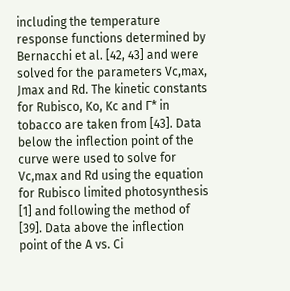including the temperature response functions determined by Bernacchi et al. [42, 43] and were solved for the parameters Vc,max, Jmax and Rd. The kinetic constants for Rubisco, Ko, Kc and Γ* in tobacco are taken from [43]. Data below the inflection point of the curve were used to solve for Vc,max and Rd using the equation for Rubisco limited photosynthesis [1] and following the method of [39]. Data above the inflection point of the A vs. Ci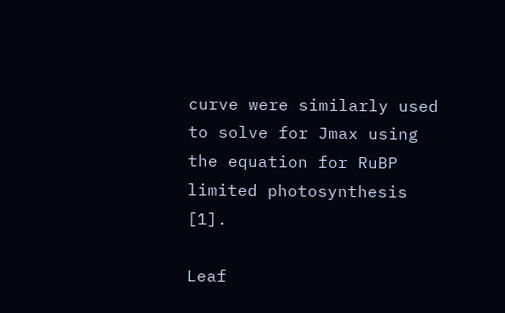curve were similarly used to solve for Jmax using the equation for RuBP limited photosynthesis [1].

Leaf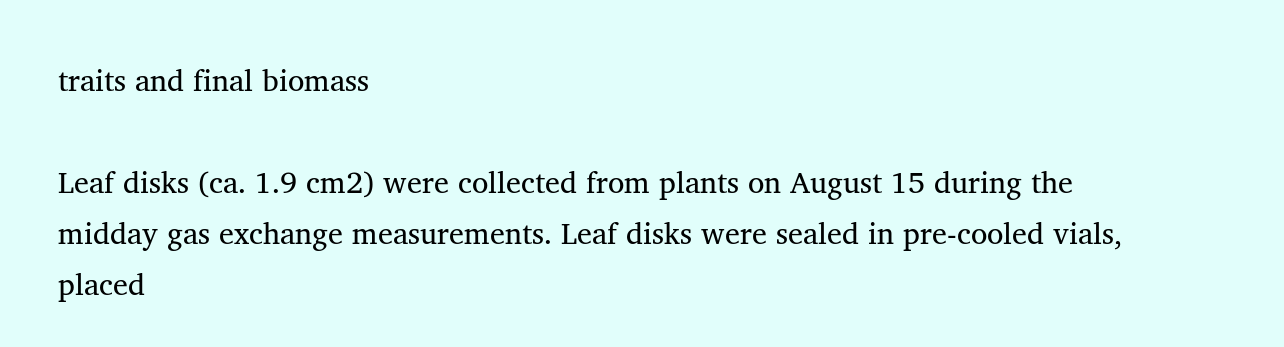traits and final biomass

Leaf disks (ca. 1.9 cm2) were collected from plants on August 15 during the midday gas exchange measurements. Leaf disks were sealed in pre-cooled vials, placed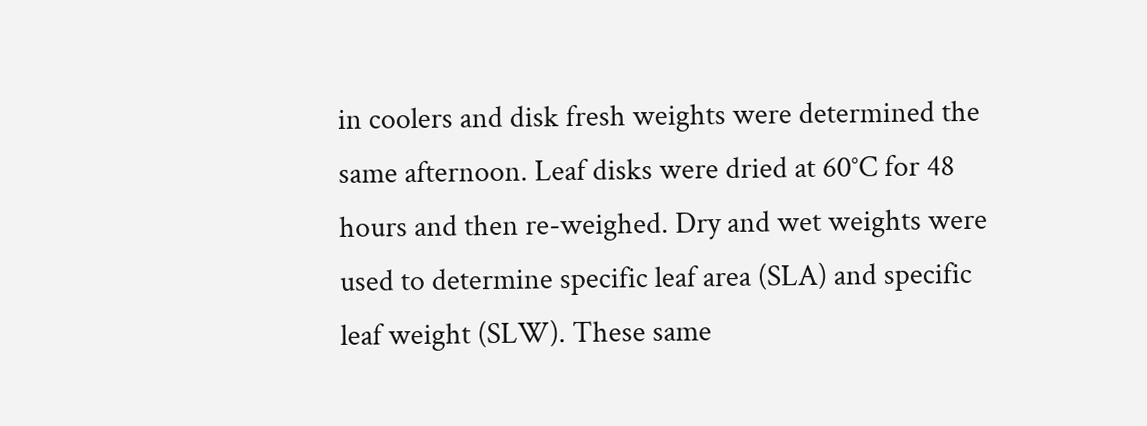in coolers and disk fresh weights were determined the same afternoon. Leaf disks were dried at 60°C for 48 hours and then re-weighed. Dry and wet weights were used to determine specific leaf area (SLA) and specific leaf weight (SLW). These same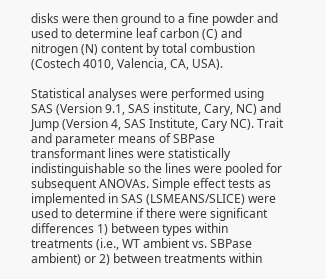disks were then ground to a fine powder and used to determine leaf carbon (C) and nitrogen (N) content by total combustion (Costech 4010, Valencia, CA, USA).

Statistical analyses were performed using SAS (Version 9.1, SAS institute, Cary, NC) and Jump (Version 4, SAS Institute, Cary NC). Trait and parameter means of SBPase transformant lines were statistically indistinguishable so the lines were pooled for subsequent ANOVAs. Simple effect tests as implemented in SAS (LSMEANS/SLICE) were used to determine if there were significant differences 1) between types within treatments (i.e., WT ambient vs. SBPase ambient) or 2) between treatments within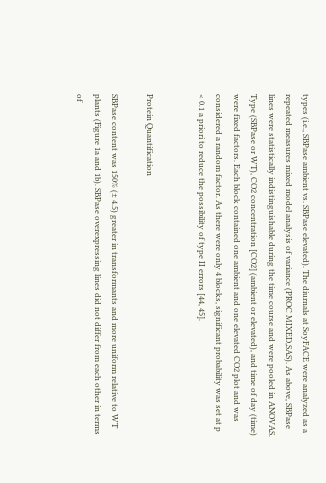types (i.e., SBPase ambient vs. SBPase elevated). The diurnals at SoyFACE were analyzed as a repeated measures mixed model analysis of variance (PROC MIXED,SAS). As above, SBPase lines were statistically indistinguishable during the time course and were pooled in ANOVAS. Type (SBPase or WT), CO2 concentration [CO2] (ambient or elevated), and time of day (time) were fixed factors. Each block contained one ambient and one elevated CO2 plot and was considered a random factor. As there were only 4 blocks, significant probability was set at p < 0.1 a priori to reduce the possibility of type II errors [44, 45].


Protein Quantification

SBPase content was 150% (± 4.5) greater in transformants and more uniform relative to WT plants (Figure 1a and 1b). SBPase overexpressing lines did not differ from each other in terms of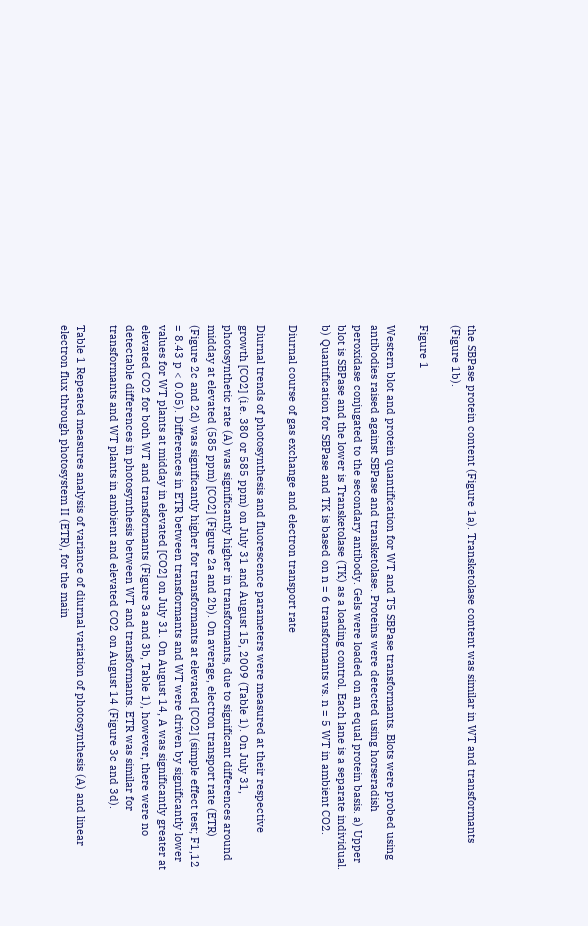the SBPase protein content (Figure 1a). Transketolase content was similar in WT and transformants (Figure 1b).

Figure 1

Western blot and protein quantification for WT and T5 SBPase transformants. Blots were probed using antibodies raised against SBPase and transketolase. Proteins were detected using horseradish peroxidase conjugated to the secondary antibody. Gels were loaded on an equal protein basis. a) Upper blot is SBPase and the lower is Transketolase (TK) as a loading control. Each lane is a separate individual. b) Quantification for SBPase and TK is based on n = 6 transformants vs. n = 5 WT in ambient CO2.

Diurnal course of gas exchange and electron transport rate

Diurnal trends of photosynthesis and fluorescence parameters were measured at their respective growth [CO2] (i.e. 380 or 585 ppm) on July 31 and August 15, 2009 (Table 1). On July 31, photosynthetic rate (A) was significantly higher in transformants, due to significant differences around midday at elevated (585 ppm) [CO2] (Figure 2a and 2b). On average, electron transport rate (ETR) (Figure 2c and 2d) was significantly higher for transformants at elevated [CO2] (simple effect test; F1,12 = 8.43 p < 0.05). Differences in ETR between transformants and WT were driven by significantly lower values for WT plants at midday in elevated [CO2] on July 31. On August 14, A was significantly greater at elevated CO2 for both WT and transformants (Figure 3a and 3b, Table 1), however, there were no detectable differences in photosynthesis between WT and transformants. ETR was similar for transformants and WT plants in ambient and elevated CO2 on August 14 (Figure 3c and 3d).

Table 1 Repeated measures analysis of variance of diurnal variation of photosynthesis (A) and linear electron flux through photosystem II (ETR), for the main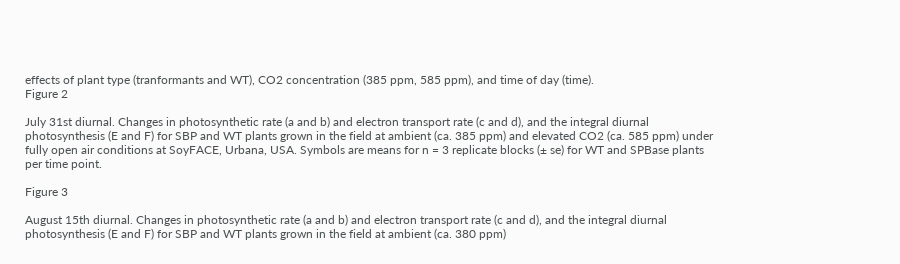effects of plant type (tranformants and WT), CO2 concentration (385 ppm, 585 ppm), and time of day (time).
Figure 2

July 31st diurnal. Changes in photosynthetic rate (a and b) and electron transport rate (c and d), and the integral diurnal photosynthesis (E and F) for SBP and WT plants grown in the field at ambient (ca. 385 ppm) and elevated CO2 (ca. 585 ppm) under fully open air conditions at SoyFACE, Urbana, USA. Symbols are means for n = 3 replicate blocks (± se) for WT and SPBase plants per time point.

Figure 3

August 15th diurnal. Changes in photosynthetic rate (a and b) and electron transport rate (c and d), and the integral diurnal photosynthesis (E and F) for SBP and WT plants grown in the field at ambient (ca. 380 ppm)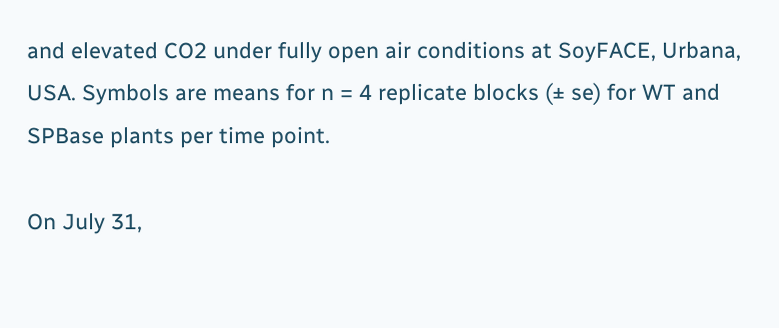and elevated CO2 under fully open air conditions at SoyFACE, Urbana, USA. Symbols are means for n = 4 replicate blocks (± se) for WT and SPBase plants per time point.

On July 31,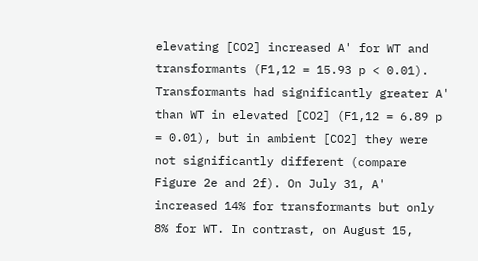elevating [CO2] increased A' for WT and transformants (F1,12 = 15.93 p < 0.01). Transformants had significantly greater A' than WT in elevated [CO2] (F1,12 = 6.89 p = 0.01), but in ambient [CO2] they were not significantly different (compare Figure 2e and 2f). On July 31, A' increased 14% for transformants but only 8% for WT. In contrast, on August 15,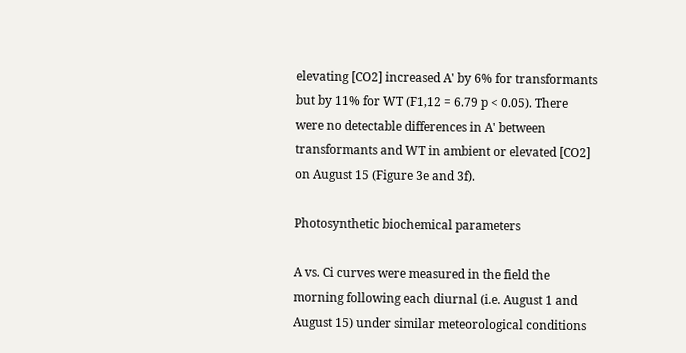elevating [CO2] increased A' by 6% for transformants but by 11% for WT (F1,12 = 6.79 p < 0.05). There were no detectable differences in A' between transformants and WT in ambient or elevated [CO2] on August 15 (Figure 3e and 3f).

Photosynthetic biochemical parameters

A vs. Ci curves were measured in the field the morning following each diurnal (i.e. August 1 and August 15) under similar meteorological conditions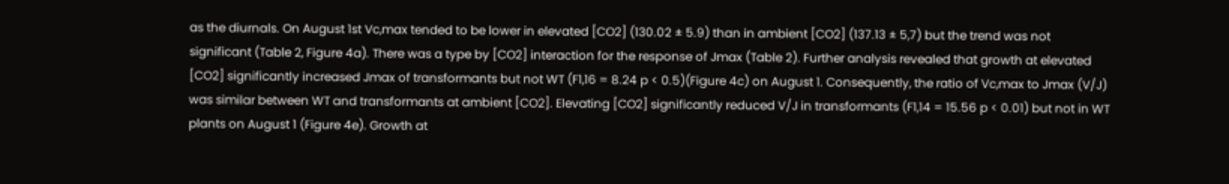as the diurnals. On August 1st Vc,max tended to be lower in elevated [CO2] (130.02 ± 5.9) than in ambient [CO2] (137.13 ± 5,7) but the trend was not significant (Table 2, Figure 4a). There was a type by [CO2] interaction for the response of Jmax (Table 2). Further analysis revealed that growth at elevated [CO2] significantly increased Jmax of transformants but not WT (F1,16 = 8.24 p < 0.5)(Figure 4c) on August 1. Consequently, the ratio of Vc,max to Jmax (V/J) was similar between WT and transformants at ambient [CO2]. Elevating [CO2] significantly reduced V/J in transformants (F1,14 = 15.56 p < 0.01) but not in WT plants on August 1 (Figure 4e). Growth at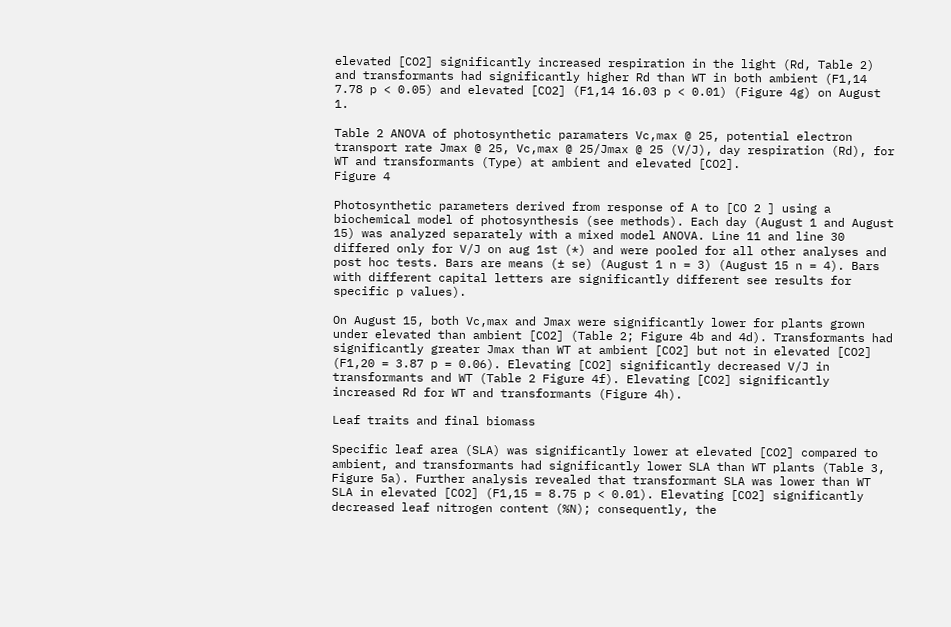elevated [CO2] significantly increased respiration in the light (Rd, Table 2) and transformants had significantly higher Rd than WT in both ambient (F1,14 7.78 p < 0.05) and elevated [CO2] (F1,14 16.03 p < 0.01) (Figure 4g) on August 1.

Table 2 ANOVA of photosynthetic paramaters Vc,max @ 25, potential electron transport rate Jmax @ 25, Vc,max @ 25/Jmax @ 25 (V/J), day respiration (Rd), for WT and transformants (Type) at ambient and elevated [CO2].
Figure 4

Photosynthetic parameters derived from response of A to [CO 2 ] using a biochemical model of photosynthesis (see methods). Each day (August 1 and August 15) was analyzed separately with a mixed model ANOVA. Line 11 and line 30 differed only for V/J on aug 1st (*) and were pooled for all other analyses and post hoc tests. Bars are means (± se) (August 1 n = 3) (August 15 n = 4). Bars with different capital letters are significantly different see results for specific p values).

On August 15, both Vc,max and Jmax were significantly lower for plants grown under elevated than ambient [CO2] (Table 2; Figure 4b and 4d). Transformants had significantly greater Jmax than WT at ambient [CO2] but not in elevated [CO2] (F1,20 = 3.87 p = 0.06). Elevating [CO2] significantly decreased V/J in transformants and WT (Table 2 Figure 4f). Elevating [CO2] significantly increased Rd for WT and transformants (Figure 4h).

Leaf traits and final biomass

Specific leaf area (SLA) was significantly lower at elevated [CO2] compared to ambient, and transformants had significantly lower SLA than WT plants (Table 3, Figure 5a). Further analysis revealed that transformant SLA was lower than WT SLA in elevated [CO2] (F1,15 = 8.75 p < 0.01). Elevating [CO2] significantly decreased leaf nitrogen content (%N); consequently, the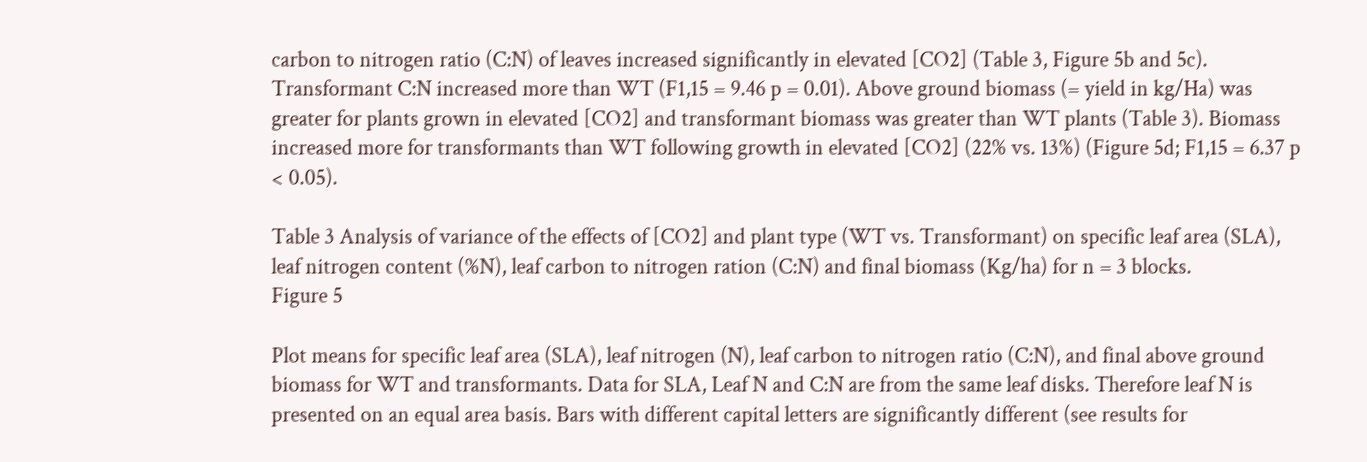carbon to nitrogen ratio (C:N) of leaves increased significantly in elevated [CO2] (Table 3, Figure 5b and 5c). Transformant C:N increased more than WT (F1,15 = 9.46 p = 0.01). Above ground biomass (= yield in kg/Ha) was greater for plants grown in elevated [CO2] and transformant biomass was greater than WT plants (Table 3). Biomass increased more for transformants than WT following growth in elevated [CO2] (22% vs. 13%) (Figure 5d; F1,15 = 6.37 p < 0.05).

Table 3 Analysis of variance of the effects of [CO2] and plant type (WT vs. Transformant) on specific leaf area (SLA), leaf nitrogen content (%N), leaf carbon to nitrogen ration (C:N) and final biomass (Kg/ha) for n = 3 blocks.
Figure 5

Plot means for specific leaf area (SLA), leaf nitrogen (N), leaf carbon to nitrogen ratio (C:N), and final above ground biomass for WT and transformants. Data for SLA, Leaf N and C:N are from the same leaf disks. Therefore leaf N is presented on an equal area basis. Bars with different capital letters are significantly different (see results for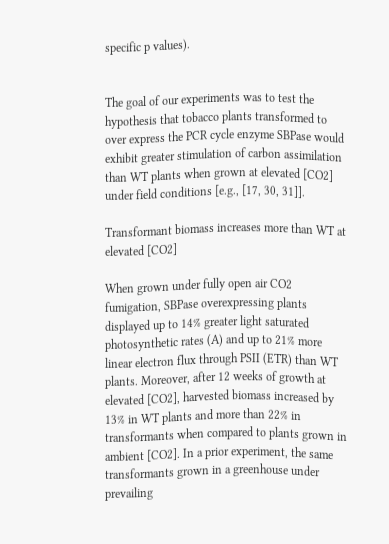specific p values).


The goal of our experiments was to test the hypothesis that tobacco plants transformed to over express the PCR cycle enzyme SBPase would exhibit greater stimulation of carbon assimilation than WT plants when grown at elevated [CO2] under field conditions [e.g., [17, 30, 31]].

Transformant biomass increases more than WT at elevated [CO2]

When grown under fully open air CO2 fumigation, SBPase overexpressing plants displayed up to 14% greater light saturated photosynthetic rates (A) and up to 21% more linear electron flux through PSII (ETR) than WT plants. Moreover, after 12 weeks of growth at elevated [CO2], harvested biomass increased by 13% in WT plants and more than 22% in transformants when compared to plants grown in ambient [CO2]. In a prior experiment, the same transformants grown in a greenhouse under prevailing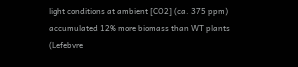light conditions at ambient [CO2] (ca. 375 ppm) accumulated 12% more biomass than WT plants (Lefebvre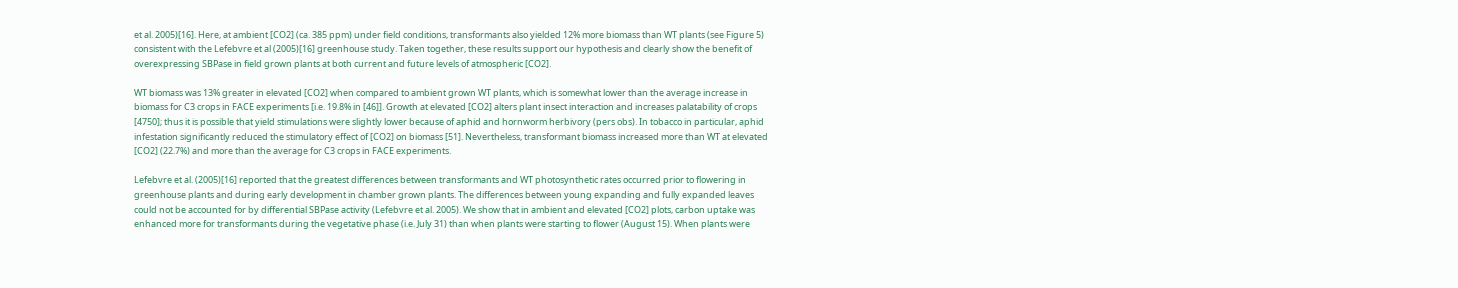et al. 2005)[16]. Here, at ambient [CO2] (ca. 385 ppm) under field conditions, transformants also yielded 12% more biomass than WT plants (see Figure 5) consistent with the Lefebvre et al (2005)[16] greenhouse study. Taken together, these results support our hypothesis and clearly show the benefit of overexpressing SBPase in field grown plants at both current and future levels of atmospheric [CO2].

WT biomass was 13% greater in elevated [CO2] when compared to ambient grown WT plants, which is somewhat lower than the average increase in biomass for C3 crops in FACE experiments [i.e. 19.8% in [46]]. Growth at elevated [CO2] alters plant insect interaction and increases palatability of crops [4750]; thus it is possible that yield stimulations were slightly lower because of aphid and hornworm herbivory (pers obs). In tobacco in particular, aphid infestation significantly reduced the stimulatory effect of [CO2] on biomass [51]. Nevertheless, transformant biomass increased more than WT at elevated [CO2] (22.7%) and more than the average for C3 crops in FACE experiments.

Lefebvre et al. (2005)[16] reported that the greatest differences between transformants and WT photosynthetic rates occurred prior to flowering in greenhouse plants and during early development in chamber grown plants. The differences between young expanding and fully expanded leaves could not be accounted for by differential SBPase activity (Lefebvre et al. 2005). We show that in ambient and elevated [CO2] plots, carbon uptake was enhanced more for transformants during the vegetative phase (i.e. July 31) than when plants were starting to flower (August 15). When plants were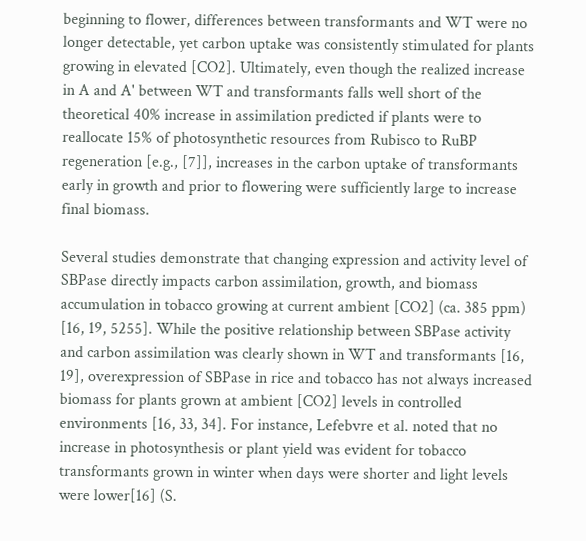beginning to flower, differences between transformants and WT were no longer detectable, yet carbon uptake was consistently stimulated for plants growing in elevated [CO2]. Ultimately, even though the realized increase in A and A' between WT and transformants falls well short of the theoretical 40% increase in assimilation predicted if plants were to reallocate 15% of photosynthetic resources from Rubisco to RuBP regeneration [e.g., [7]], increases in the carbon uptake of transformants early in growth and prior to flowering were sufficiently large to increase final biomass.

Several studies demonstrate that changing expression and activity level of SBPase directly impacts carbon assimilation, growth, and biomass accumulation in tobacco growing at current ambient [CO2] (ca. 385 ppm) [16, 19, 5255]. While the positive relationship between SBPase activity and carbon assimilation was clearly shown in WT and transformants [16, 19], overexpression of SBPase in rice and tobacco has not always increased biomass for plants grown at ambient [CO2] levels in controlled environments [16, 33, 34]. For instance, Lefebvre et al. noted that no increase in photosynthesis or plant yield was evident for tobacco transformants grown in winter when days were shorter and light levels were lower[16] (S.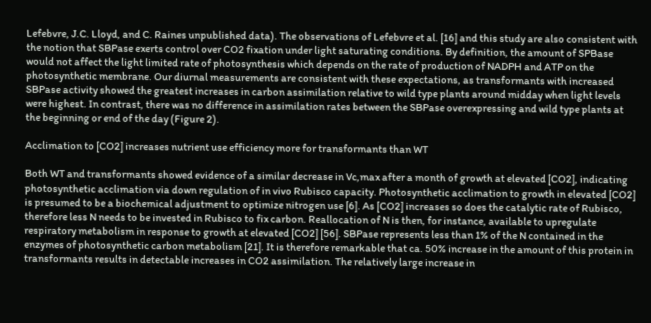Lefebvre, J.C. Lloyd, and C. Raines unpublished data). The observations of Lefebvre et al. [16] and this study are also consistent with the notion that SBPase exerts control over CO2 fixation under light saturating conditions. By definition, the amount of SPBase would not affect the light limited rate of photosynthesis which depends on the rate of production of NADPH and ATP on the photosynthetic membrane. Our diurnal measurements are consistent with these expectations, as transformants with increased SBPase activity showed the greatest increases in carbon assimilation relative to wild type plants around midday when light levels were highest. In contrast, there was no difference in assimilation rates between the SBPase overexpressing and wild type plants at the beginning or end of the day (Figure 2).

Acclimation to [CO2] increases nutrient use efficiency more for transformants than WT

Both WT and transformants showed evidence of a similar decrease in Vc,max after a month of growth at elevated [CO2], indicating photosynthetic acclimation via down regulation of in vivo Rubisco capacity. Photosynthetic acclimation to growth in elevated [CO2] is presumed to be a biochemical adjustment to optimize nitrogen use [6]. As [CO2] increases so does the catalytic rate of Rubisco, therefore less N needs to be invested in Rubisco to fix carbon. Reallocation of N is then, for instance, available to upregulate respiratory metabolism in response to growth at elevated [CO2] [56]. SBPase represents less than 1% of the N contained in the enzymes of photosynthetic carbon metabolism [21]. It is therefore remarkable that ca. 50% increase in the amount of this protein in transformants results in detectable increases in CO2 assimilation. The relatively large increase in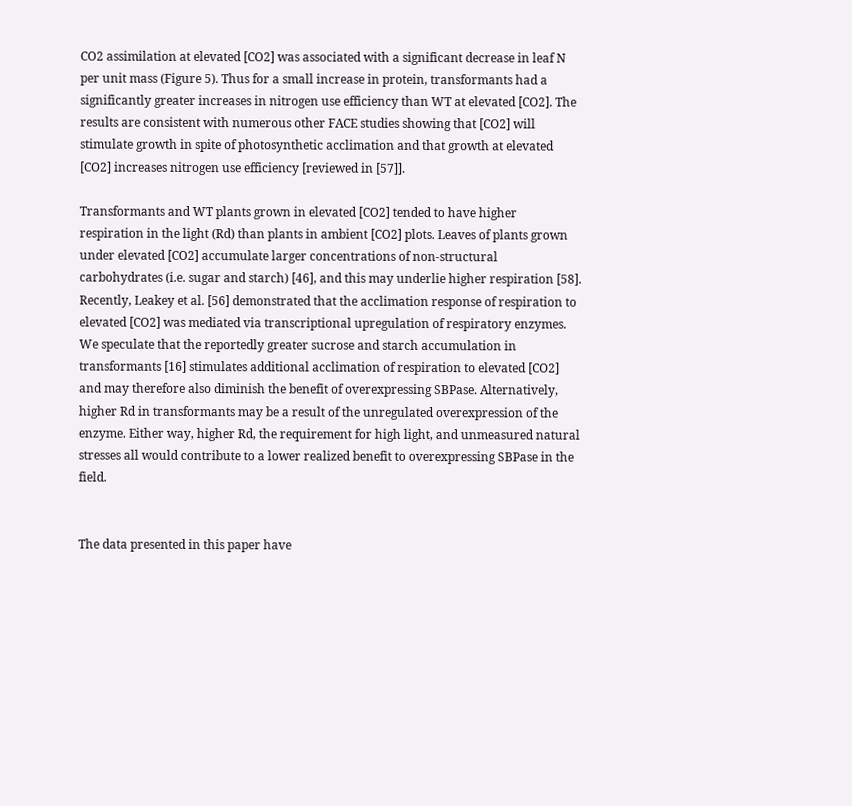CO2 assimilation at elevated [CO2] was associated with a significant decrease in leaf N per unit mass (Figure 5). Thus for a small increase in protein, transformants had a significantly greater increases in nitrogen use efficiency than WT at elevated [CO2]. The results are consistent with numerous other FACE studies showing that [CO2] will stimulate growth in spite of photosynthetic acclimation and that growth at elevated [CO2] increases nitrogen use efficiency [reviewed in [57]].

Transformants and WT plants grown in elevated [CO2] tended to have higher respiration in the light (Rd) than plants in ambient [CO2] plots. Leaves of plants grown under elevated [CO2] accumulate larger concentrations of non-structural carbohydrates (i.e. sugar and starch) [46], and this may underlie higher respiration [58]. Recently, Leakey et al. [56] demonstrated that the acclimation response of respiration to elevated [CO2] was mediated via transcriptional upregulation of respiratory enzymes. We speculate that the reportedly greater sucrose and starch accumulation in transformants [16] stimulates additional acclimation of respiration to elevated [CO2] and may therefore also diminish the benefit of overexpressing SBPase. Alternatively, higher Rd in transformants may be a result of the unregulated overexpression of the enzyme. Either way, higher Rd, the requirement for high light, and unmeasured natural stresses all would contribute to a lower realized benefit to overexpressing SBPase in the field.


The data presented in this paper have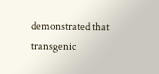demonstrated that transgenic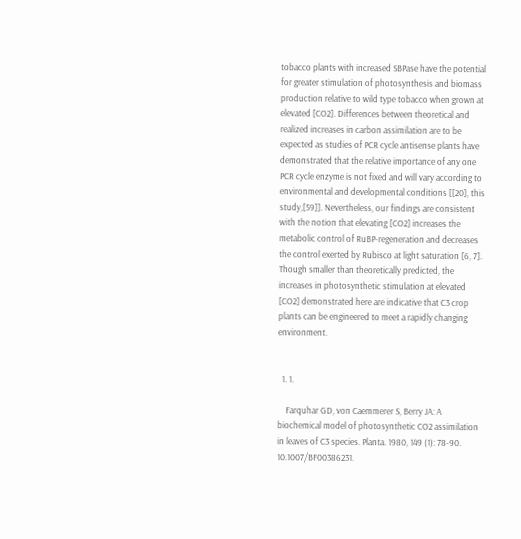tobacco plants with increased SBPase have the potential for greater stimulation of photosynthesis and biomass production relative to wild type tobacco when grown at elevated [CO2]. Differences between theoretical and realized increases in carbon assimilation are to be expected as studies of PCR cycle antisense plants have demonstrated that the relative importance of any one PCR cycle enzyme is not fixed and will vary according to environmental and developmental conditions [[20], this study,[59]]. Nevertheless, our findings are consistent with the notion that elevating [CO2] increases the metabolic control of RuBP-regeneration and decreases the control exerted by Rubisco at light saturation [6, 7]. Though smaller than theoretically predicted, the increases in photosynthetic stimulation at elevated [CO2] demonstrated here are indicative that C3 crop plants can be engineered to meet a rapidly changing environment.


  1. 1.

    Farquhar GD, von Caemmerer S, Berry JA: A biochemical model of photosynthetic CO2 assimilation in leaves of C3 species. Planta. 1980, 149 (1): 78-90. 10.1007/BF00386231.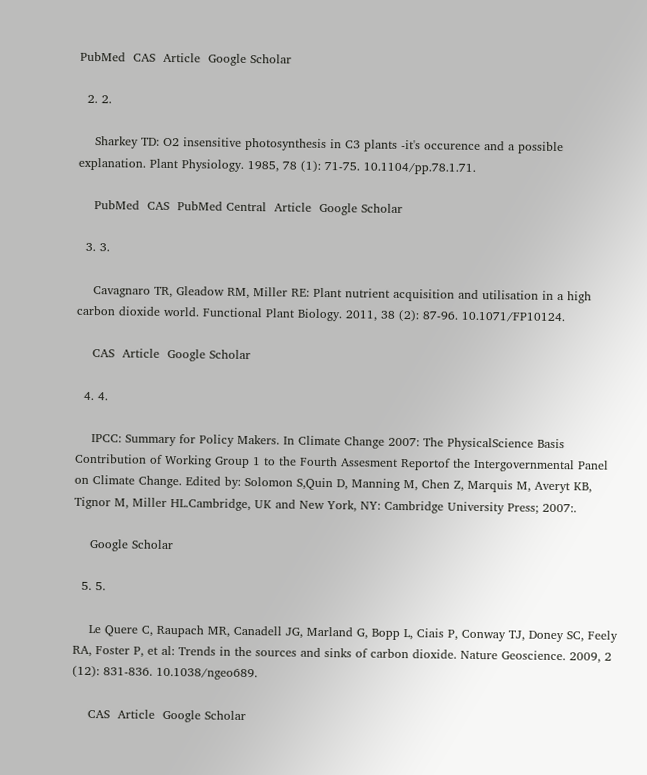PubMed  CAS  Article  Google Scholar

  2. 2.

    Sharkey TD: O2 insensitive photosynthesis in C3 plants -it's occurence and a possible explanation. Plant Physiology. 1985, 78 (1): 71-75. 10.1104/pp.78.1.71.

    PubMed  CAS  PubMed Central  Article  Google Scholar

  3. 3.

    Cavagnaro TR, Gleadow RM, Miller RE: Plant nutrient acquisition and utilisation in a high carbon dioxide world. Functional Plant Biology. 2011, 38 (2): 87-96. 10.1071/FP10124.

    CAS  Article  Google Scholar

  4. 4.

    IPCC: Summary for Policy Makers. In Climate Change 2007: The PhysicalScience Basis Contribution of Working Group 1 to the Fourth Assesment Reportof the Intergovernmental Panel on Climate Change. Edited by: Solomon S,Quin D, Manning M, Chen Z, Marquis M, Averyt KB, Tignor M, Miller HL.Cambridge, UK and New York, NY: Cambridge University Press; 2007:.

    Google Scholar

  5. 5.

    Le Quere C, Raupach MR, Canadell JG, Marland G, Bopp L, Ciais P, Conway TJ, Doney SC, Feely RA, Foster P, et al: Trends in the sources and sinks of carbon dioxide. Nature Geoscience. 2009, 2 (12): 831-836. 10.1038/ngeo689.

    CAS  Article  Google Scholar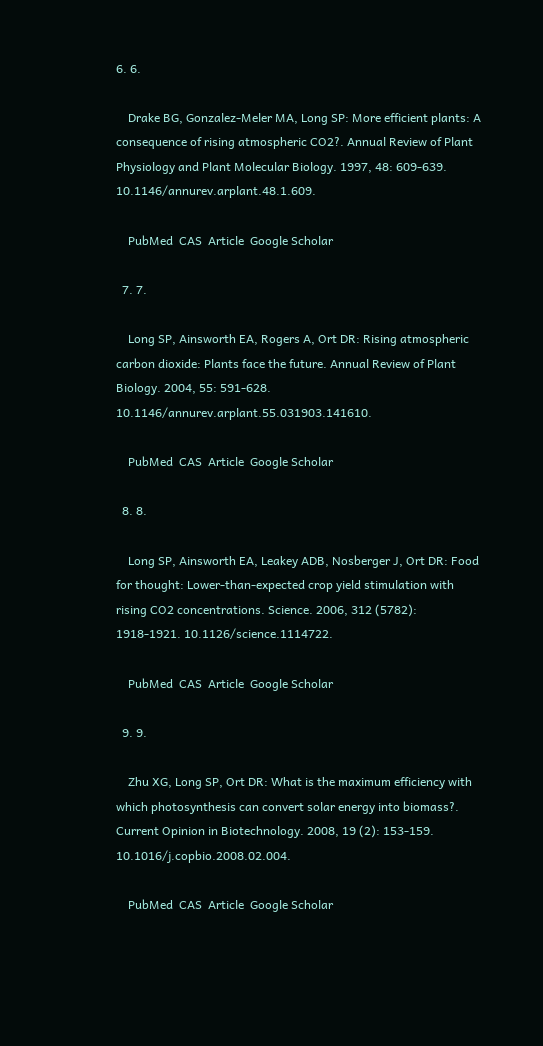6. 6.

    Drake BG, Gonzalez-Meler MA, Long SP: More efficient plants: A consequence of rising atmospheric CO2?. Annual Review of Plant Physiology and Plant Molecular Biology. 1997, 48: 609-639. 10.1146/annurev.arplant.48.1.609.

    PubMed  CAS  Article  Google Scholar

  7. 7.

    Long SP, Ainsworth EA, Rogers A, Ort DR: Rising atmospheric carbon dioxide: Plants face the future. Annual Review of Plant Biology. 2004, 55: 591-628. 10.1146/annurev.arplant.55.031903.141610.

    PubMed  CAS  Article  Google Scholar

  8. 8.

    Long SP, Ainsworth EA, Leakey ADB, Nosberger J, Ort DR: Food for thought: Lower-than-expected crop yield stimulation with rising CO2 concentrations. Science. 2006, 312 (5782): 1918-1921. 10.1126/science.1114722.

    PubMed  CAS  Article  Google Scholar

  9. 9.

    Zhu XG, Long SP, Ort DR: What is the maximum efficiency with which photosynthesis can convert solar energy into biomass?. Current Opinion in Biotechnology. 2008, 19 (2): 153-159. 10.1016/j.copbio.2008.02.004.

    PubMed  CAS  Article  Google Scholar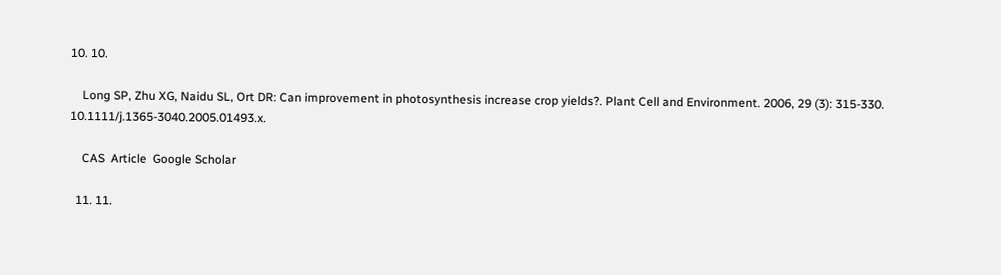10. 10.

    Long SP, Zhu XG, Naidu SL, Ort DR: Can improvement in photosynthesis increase crop yields?. Plant Cell and Environment. 2006, 29 (3): 315-330. 10.1111/j.1365-3040.2005.01493.x.

    CAS  Article  Google Scholar

  11. 11.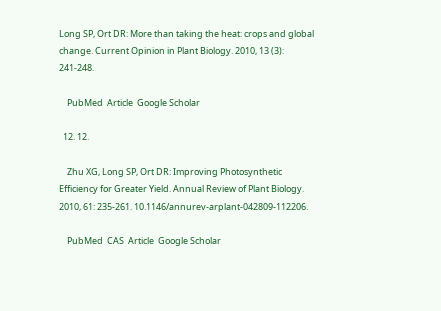Long SP, Ort DR: More than taking the heat: crops and global change. Current Opinion in Plant Biology. 2010, 13 (3): 241-248.

    PubMed  Article  Google Scholar

  12. 12.

    Zhu XG, Long SP, Ort DR: Improving Photosynthetic Efficiency for Greater Yield. Annual Review of Plant Biology. 2010, 61: 235-261. 10.1146/annurev-arplant-042809-112206.

    PubMed  CAS  Article  Google Scholar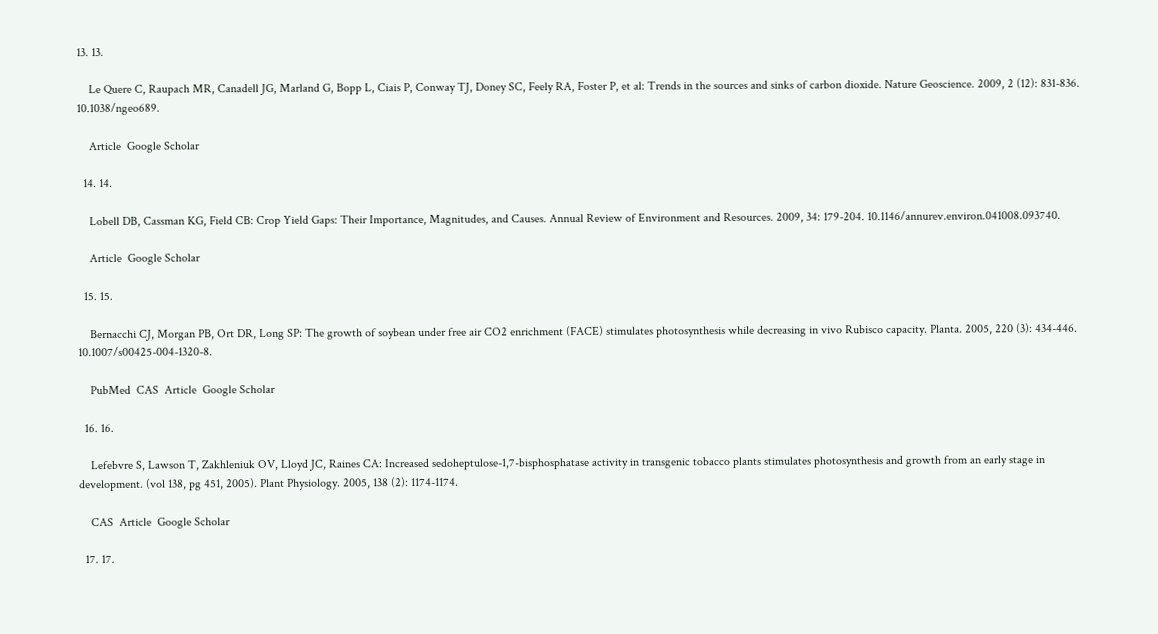13. 13.

    Le Quere C, Raupach MR, Canadell JG, Marland G, Bopp L, Ciais P, Conway TJ, Doney SC, Feely RA, Foster P, et al: Trends in the sources and sinks of carbon dioxide. Nature Geoscience. 2009, 2 (12): 831-836. 10.1038/ngeo689.

    Article  Google Scholar

  14. 14.

    Lobell DB, Cassman KG, Field CB: Crop Yield Gaps: Their Importance, Magnitudes, and Causes. Annual Review of Environment and Resources. 2009, 34: 179-204. 10.1146/annurev.environ.041008.093740.

    Article  Google Scholar

  15. 15.

    Bernacchi CJ, Morgan PB, Ort DR, Long SP: The growth of soybean under free air CO2 enrichment (FACE) stimulates photosynthesis while decreasing in vivo Rubisco capacity. Planta. 2005, 220 (3): 434-446. 10.1007/s00425-004-1320-8.

    PubMed  CAS  Article  Google Scholar

  16. 16.

    Lefebvre S, Lawson T, Zakhleniuk OV, Lloyd JC, Raines CA: Increased sedoheptulose-1,7-bisphosphatase activity in transgenic tobacco plants stimulates photosynthesis and growth from an early stage in development. (vol 138, pg 451, 2005). Plant Physiology. 2005, 138 (2): 1174-1174.

    CAS  Article  Google Scholar

  17. 17.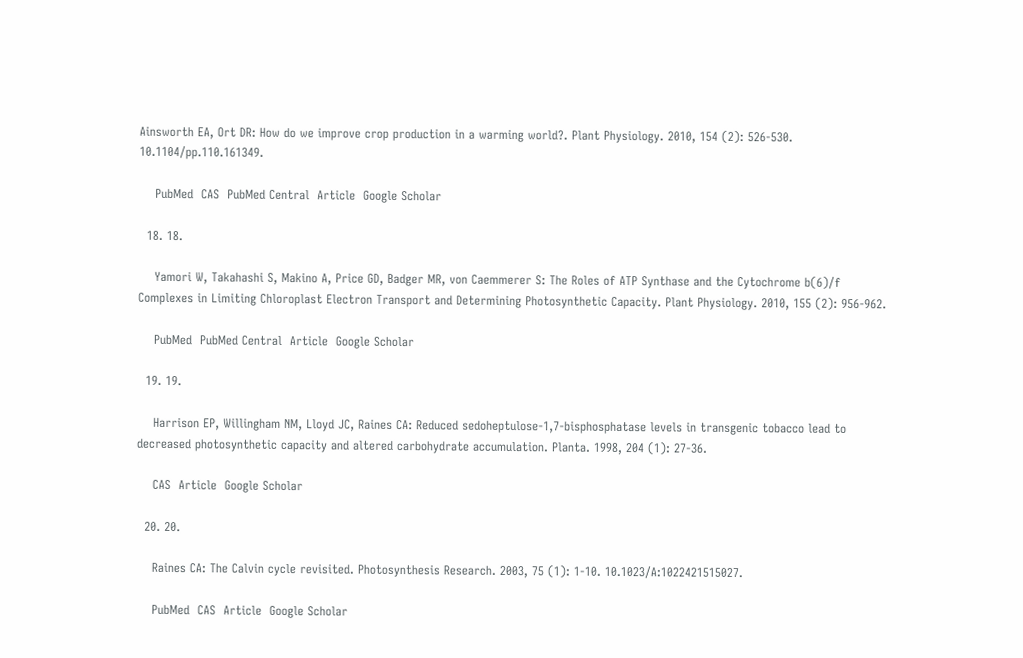Ainsworth EA, Ort DR: How do we improve crop production in a warming world?. Plant Physiology. 2010, 154 (2): 526-530. 10.1104/pp.110.161349.

    PubMed  CAS  PubMed Central  Article  Google Scholar

  18. 18.

    Yamori W, Takahashi S, Makino A, Price GD, Badger MR, von Caemmerer S: The Roles of ATP Synthase and the Cytochrome b(6)/f Complexes in Limiting Chloroplast Electron Transport and Determining Photosynthetic Capacity. Plant Physiology. 2010, 155 (2): 956-962.

    PubMed  PubMed Central  Article  Google Scholar

  19. 19.

    Harrison EP, Willingham NM, Lloyd JC, Raines CA: Reduced sedoheptulose-1,7-bisphosphatase levels in transgenic tobacco lead to decreased photosynthetic capacity and altered carbohydrate accumulation. Planta. 1998, 204 (1): 27-36.

    CAS  Article  Google Scholar

  20. 20.

    Raines CA: The Calvin cycle revisited. Photosynthesis Research. 2003, 75 (1): 1-10. 10.1023/A:1022421515027.

    PubMed  CAS  Article  Google Scholar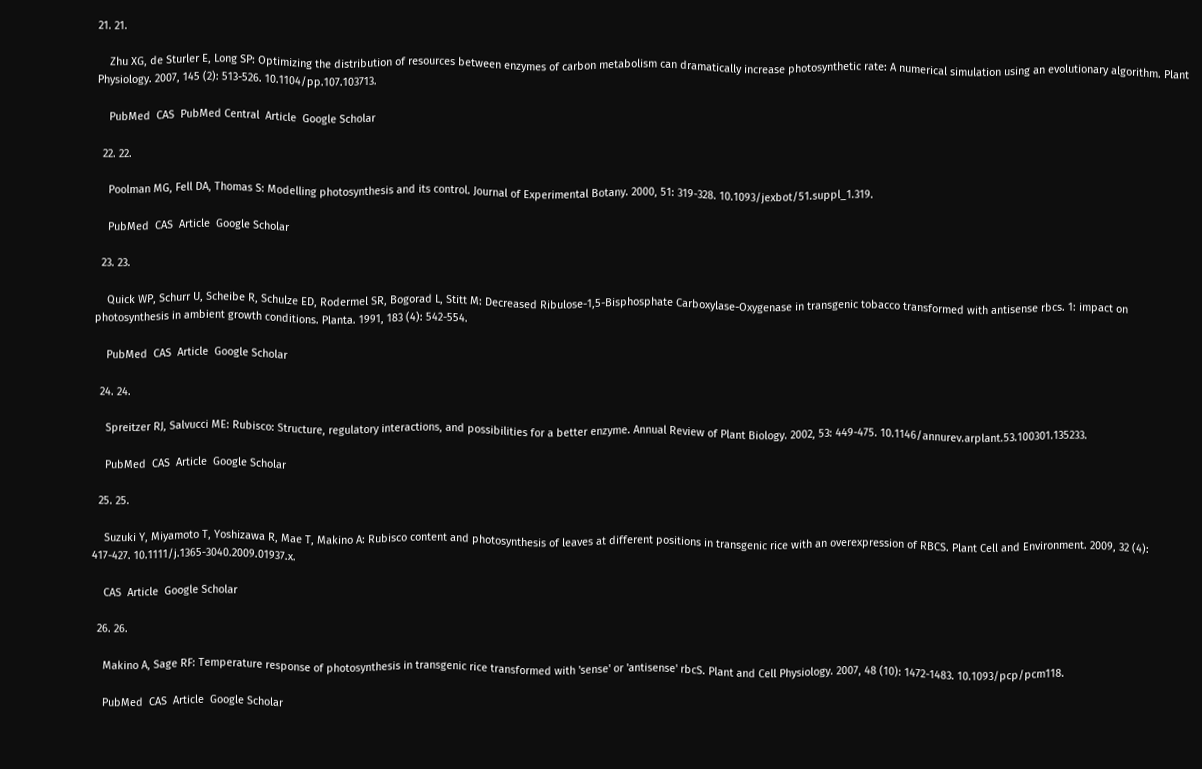21. 21.

    Zhu XG, de Sturler E, Long SP: Optimizing the distribution of resources between enzymes of carbon metabolism can dramatically increase photosynthetic rate: A numerical simulation using an evolutionary algorithm. Plant Physiology. 2007, 145 (2): 513-526. 10.1104/pp.107.103713.

    PubMed  CAS  PubMed Central  Article  Google Scholar

  22. 22.

    Poolman MG, Fell DA, Thomas S: Modelling photosynthesis and its control. Journal of Experimental Botany. 2000, 51: 319-328. 10.1093/jexbot/51.suppl_1.319.

    PubMed  CAS  Article  Google Scholar

  23. 23.

    Quick WP, Schurr U, Scheibe R, Schulze ED, Rodermel SR, Bogorad L, Stitt M: Decreased Ribulose-1,5-Bisphosphate Carboxylase-Oxygenase in transgenic tobacco transformed with antisense rbcs. 1: impact on photosynthesis in ambient growth conditions. Planta. 1991, 183 (4): 542-554.

    PubMed  CAS  Article  Google Scholar

  24. 24.

    Spreitzer RJ, Salvucci ME: Rubisco: Structure, regulatory interactions, and possibilities for a better enzyme. Annual Review of Plant Biology. 2002, 53: 449-475. 10.1146/annurev.arplant.53.100301.135233.

    PubMed  CAS  Article  Google Scholar

  25. 25.

    Suzuki Y, Miyamoto T, Yoshizawa R, Mae T, Makino A: Rubisco content and photosynthesis of leaves at different positions in transgenic rice with an overexpression of RBCS. Plant Cell and Environment. 2009, 32 (4): 417-427. 10.1111/j.1365-3040.2009.01937.x.

    CAS  Article  Google Scholar

  26. 26.

    Makino A, Sage RF: Temperature response of photosynthesis in transgenic rice transformed with 'sense' or 'antisense' rbcS. Plant and Cell Physiology. 2007, 48 (10): 1472-1483. 10.1093/pcp/pcm118.

    PubMed  CAS  Article  Google Scholar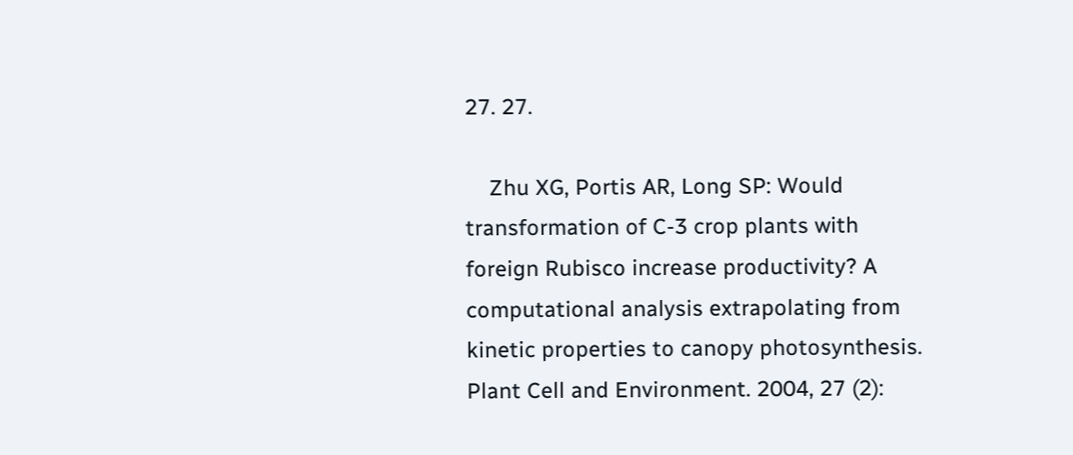27. 27.

    Zhu XG, Portis AR, Long SP: Would transformation of C-3 crop plants with foreign Rubisco increase productivity? A computational analysis extrapolating from kinetic properties to canopy photosynthesis. Plant Cell and Environment. 2004, 27 (2):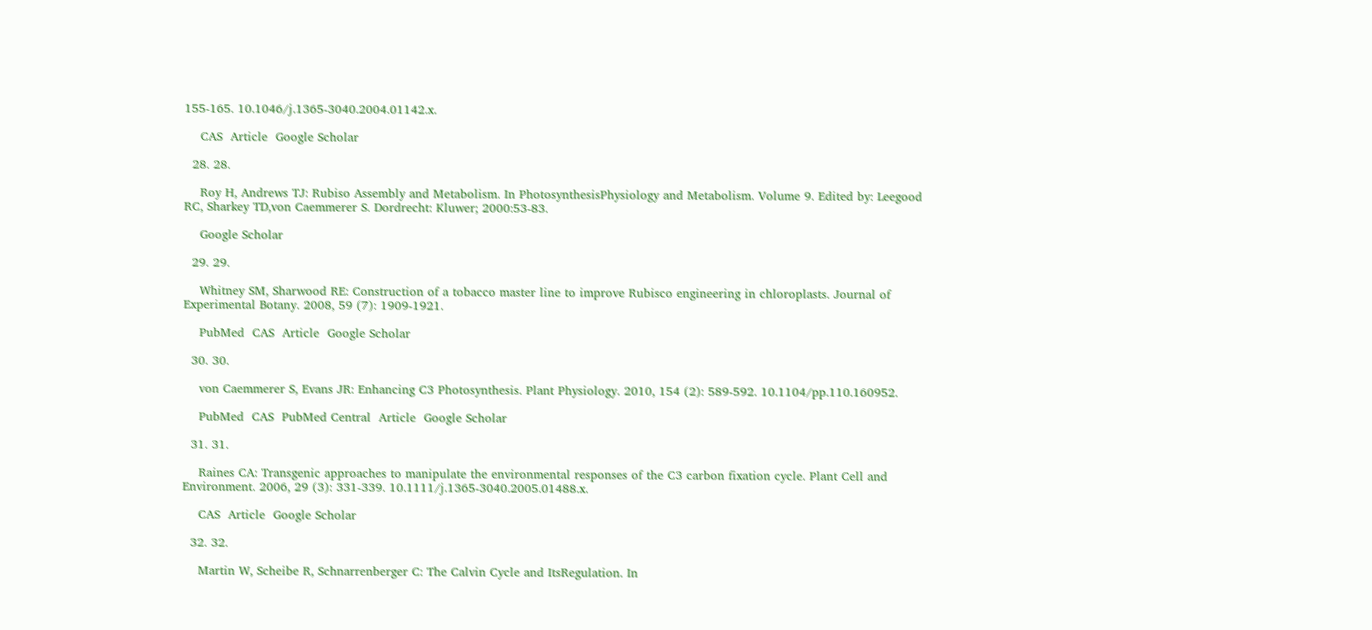155-165. 10.1046/j.1365-3040.2004.01142.x.

    CAS  Article  Google Scholar

  28. 28.

    Roy H, Andrews TJ: Rubiso Assembly and Metabolism. In PhotosynthesisPhysiology and Metabolism. Volume 9. Edited by: Leegood RC, Sharkey TD,von Caemmerer S. Dordrecht: Kluwer; 2000:53-83.

    Google Scholar

  29. 29.

    Whitney SM, Sharwood RE: Construction of a tobacco master line to improve Rubisco engineering in chloroplasts. Journal of Experimental Botany. 2008, 59 (7): 1909-1921.

    PubMed  CAS  Article  Google Scholar

  30. 30.

    von Caemmerer S, Evans JR: Enhancing C3 Photosynthesis. Plant Physiology. 2010, 154 (2): 589-592. 10.1104/pp.110.160952.

    PubMed  CAS  PubMed Central  Article  Google Scholar

  31. 31.

    Raines CA: Transgenic approaches to manipulate the environmental responses of the C3 carbon fixation cycle. Plant Cell and Environment. 2006, 29 (3): 331-339. 10.1111/j.1365-3040.2005.01488.x.

    CAS  Article  Google Scholar

  32. 32.

    Martin W, Scheibe R, Schnarrenberger C: The Calvin Cycle and ItsRegulation. In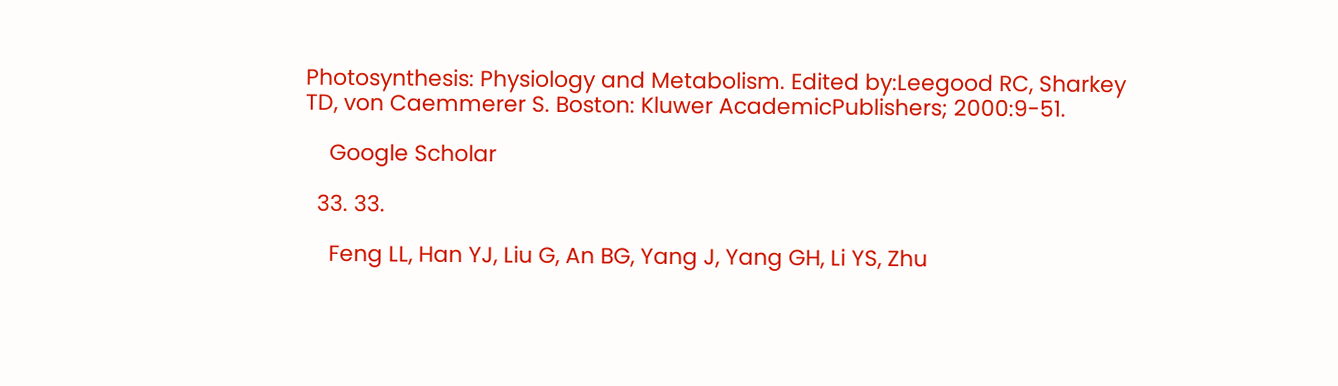Photosynthesis: Physiology and Metabolism. Edited by:Leegood RC, Sharkey TD, von Caemmerer S. Boston: Kluwer AcademicPublishers; 2000:9-51.

    Google Scholar

  33. 33.

    Feng LL, Han YJ, Liu G, An BG, Yang J, Yang GH, Li YS, Zhu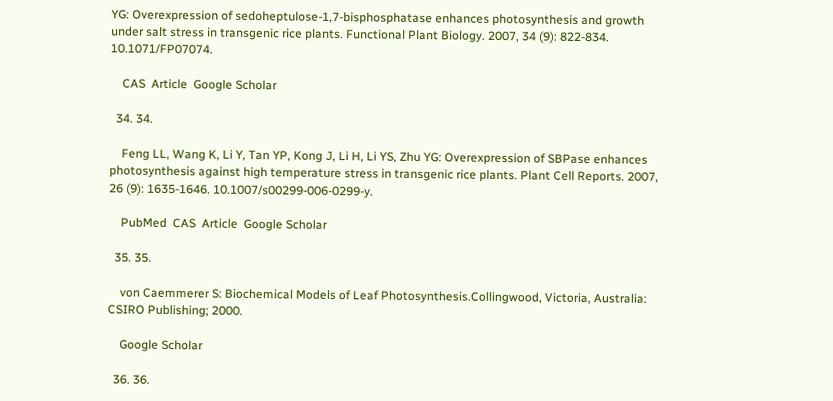YG: Overexpression of sedoheptulose-1,7-bisphosphatase enhances photosynthesis and growth under salt stress in transgenic rice plants. Functional Plant Biology. 2007, 34 (9): 822-834. 10.1071/FP07074.

    CAS  Article  Google Scholar

  34. 34.

    Feng LL, Wang K, Li Y, Tan YP, Kong J, Li H, Li YS, Zhu YG: Overexpression of SBPase enhances photosynthesis against high temperature stress in transgenic rice plants. Plant Cell Reports. 2007, 26 (9): 1635-1646. 10.1007/s00299-006-0299-y.

    PubMed  CAS  Article  Google Scholar

  35. 35.

    von Caemmerer S: Biochemical Models of Leaf Photosynthesis.Collingwood, Victoria, Australia: CSIRO Publishing; 2000.

    Google Scholar

  36. 36.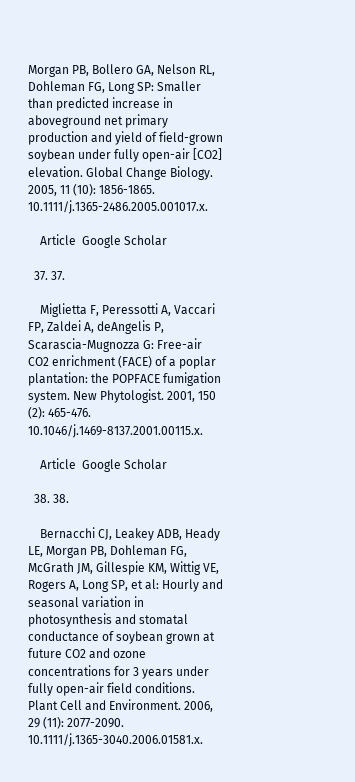Morgan PB, Bollero GA, Nelson RL, Dohleman FG, Long SP: Smaller than predicted increase in aboveground net primary production and yield of field-grown soybean under fully open-air [CO2] elevation. Global Change Biology. 2005, 11 (10): 1856-1865. 10.1111/j.1365-2486.2005.001017.x.

    Article  Google Scholar

  37. 37.

    Miglietta F, Peressotti A, Vaccari FP, Zaldei A, deAngelis P, Scarascia-Mugnozza G: Free-air CO2 enrichment (FACE) of a poplar plantation: the POPFACE fumigation system. New Phytologist. 2001, 150 (2): 465-476. 10.1046/j.1469-8137.2001.00115.x.

    Article  Google Scholar

  38. 38.

    Bernacchi CJ, Leakey ADB, Heady LE, Morgan PB, Dohleman FG, McGrath JM, Gillespie KM, Wittig VE, Rogers A, Long SP, et al: Hourly and seasonal variation in photosynthesis and stomatal conductance of soybean grown at future CO2 and ozone concentrations for 3 years under fully open-air field conditions. Plant Cell and Environment. 2006, 29 (11): 2077-2090. 10.1111/j.1365-3040.2006.01581.x.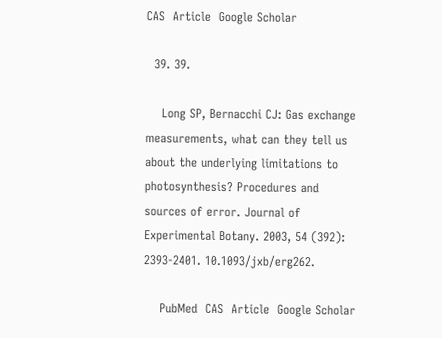CAS  Article  Google Scholar

  39. 39.

    Long SP, Bernacchi CJ: Gas exchange measurements, what can they tell us about the underlying limitations to photosynthesis? Procedures and sources of error. Journal of Experimental Botany. 2003, 54 (392): 2393-2401. 10.1093/jxb/erg262.

    PubMed  CAS  Article  Google Scholar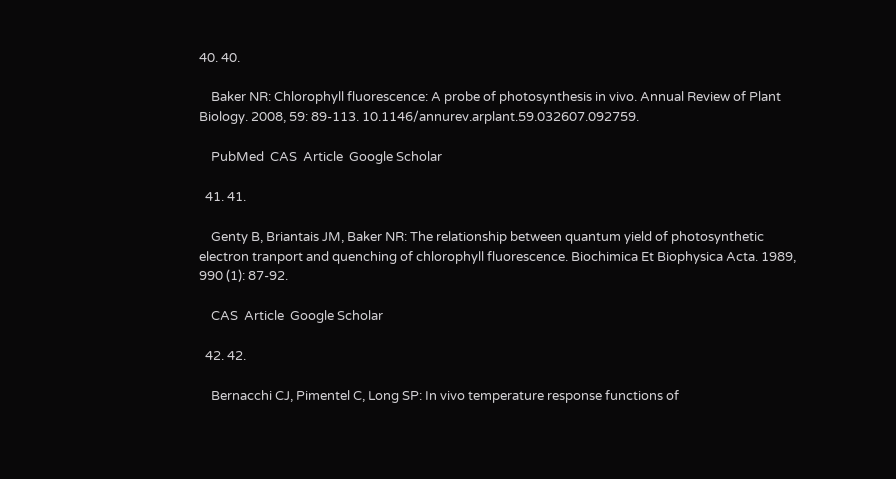40. 40.

    Baker NR: Chlorophyll fluorescence: A probe of photosynthesis in vivo. Annual Review of Plant Biology. 2008, 59: 89-113. 10.1146/annurev.arplant.59.032607.092759.

    PubMed  CAS  Article  Google Scholar

  41. 41.

    Genty B, Briantais JM, Baker NR: The relationship between quantum yield of photosynthetic electron tranport and quenching of chlorophyll fluorescence. Biochimica Et Biophysica Acta. 1989, 990 (1): 87-92.

    CAS  Article  Google Scholar

  42. 42.

    Bernacchi CJ, Pimentel C, Long SP: In vivo temperature response functions of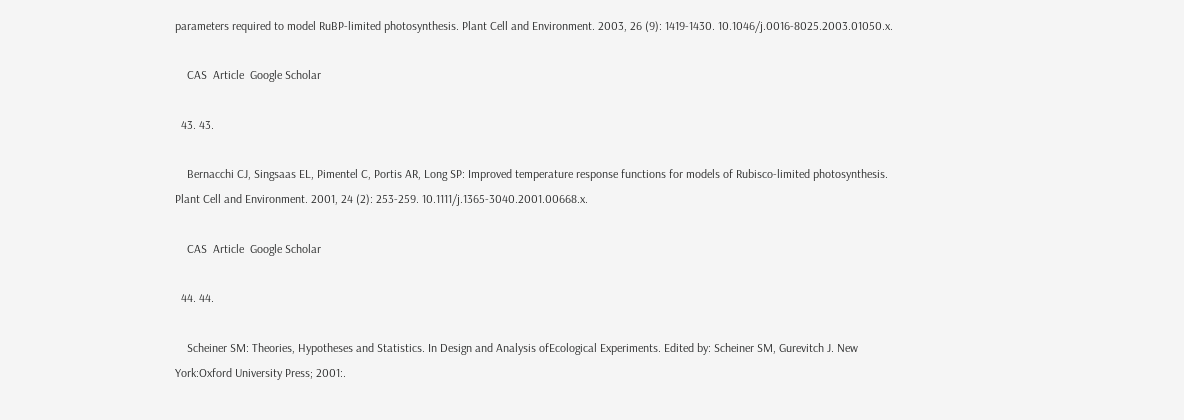parameters required to model RuBP-limited photosynthesis. Plant Cell and Environment. 2003, 26 (9): 1419-1430. 10.1046/j.0016-8025.2003.01050.x.

    CAS  Article  Google Scholar

  43. 43.

    Bernacchi CJ, Singsaas EL, Pimentel C, Portis AR, Long SP: Improved temperature response functions for models of Rubisco-limited photosynthesis. Plant Cell and Environment. 2001, 24 (2): 253-259. 10.1111/j.1365-3040.2001.00668.x.

    CAS  Article  Google Scholar

  44. 44.

    Scheiner SM: Theories, Hypotheses and Statistics. In Design and Analysis ofEcological Experiments. Edited by: Scheiner SM, Gurevitch J. New York:Oxford University Press; 2001:.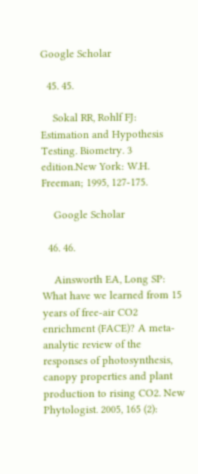Google Scholar

  45. 45.

    Sokal RR, Rohlf FJ: Estimation and Hypothesis Testing. Biometry. 3 edition.New York: W.H. Freeman; 1995, 127-175.

    Google Scholar

  46. 46.

    Ainsworth EA, Long SP: What have we learned from 15 years of free-air CO2 enrichment (FACE)? A meta-analytic review of the responses of photosynthesis, canopy properties and plant production to rising CO2. New Phytologist. 2005, 165 (2):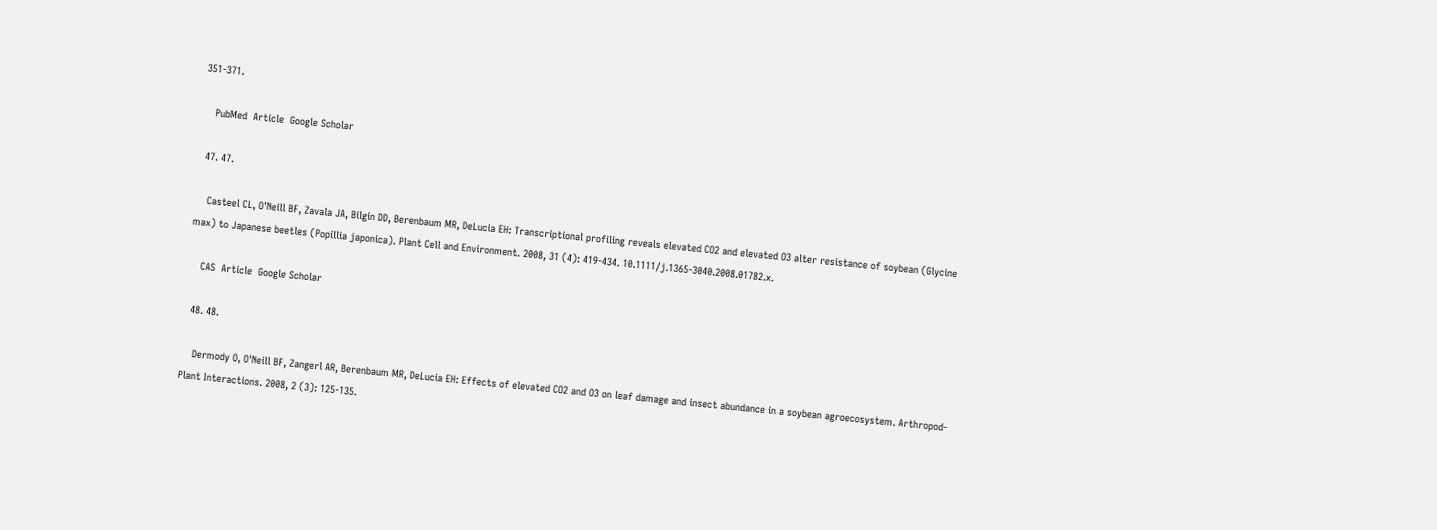351-371.

    PubMed  Article  Google Scholar

  47. 47.

    Casteel CL, O'Neill BF, Zavala JA, Bilgin DD, Berenbaum MR, DeLucia EH: Transcriptional profiling reveals elevated CO2 and elevated O3 alter resistance of soybean (Glycine max) to Japanese beetles (Popillia japonica). Plant Cell and Environment. 2008, 31 (4): 419-434. 10.1111/j.1365-3040.2008.01782.x.

    CAS  Article  Google Scholar

  48. 48.

    Dermody O, O'Neill BF, Zangerl AR, Berenbaum MR, DeLucia EH: Effects of elevated CO2 and O3 on leaf damage and insect abundance in a soybean agroecosystem. Arthropod-Plant Interactions. 2008, 2 (3): 125-135.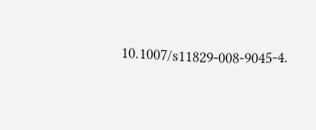10.1007/s11829-008-9045-4.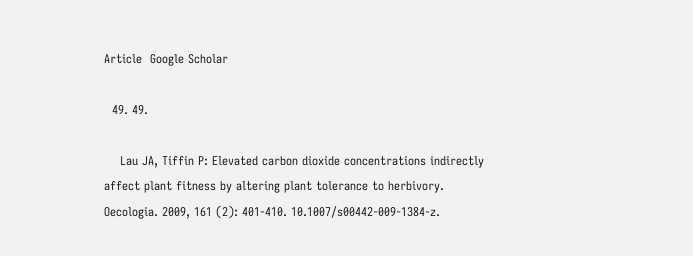Article  Google Scholar

  49. 49.

    Lau JA, Tiffin P: Elevated carbon dioxide concentrations indirectly affect plant fitness by altering plant tolerance to herbivory. Oecologia. 2009, 161 (2): 401-410. 10.1007/s00442-009-1384-z.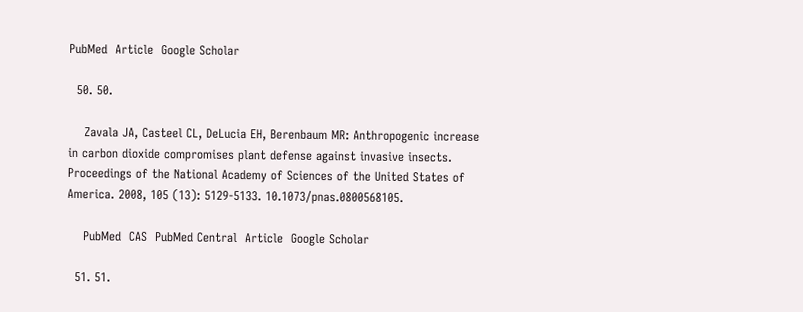PubMed  Article  Google Scholar

  50. 50.

    Zavala JA, Casteel CL, DeLucia EH, Berenbaum MR: Anthropogenic increase in carbon dioxide compromises plant defense against invasive insects. Proceedings of the National Academy of Sciences of the United States of America. 2008, 105 (13): 5129-5133. 10.1073/pnas.0800568105.

    PubMed  CAS  PubMed Central  Article  Google Scholar

  51. 51.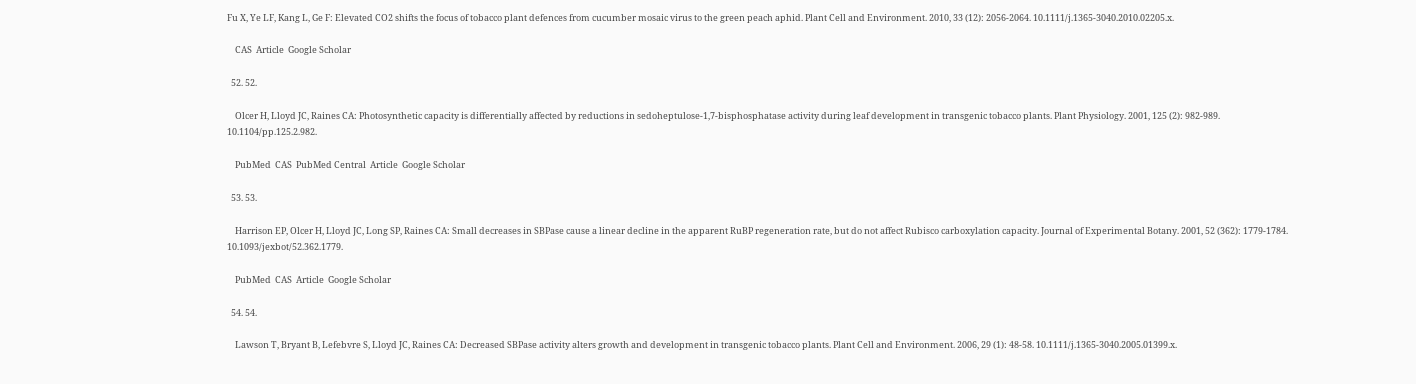Fu X, Ye LF, Kang L, Ge F: Elevated CO2 shifts the focus of tobacco plant defences from cucumber mosaic virus to the green peach aphid. Plant Cell and Environment. 2010, 33 (12): 2056-2064. 10.1111/j.1365-3040.2010.02205.x.

    CAS  Article  Google Scholar

  52. 52.

    Olcer H, Lloyd JC, Raines CA: Photosynthetic capacity is differentially affected by reductions in sedoheptulose-1,7-bisphosphatase activity during leaf development in transgenic tobacco plants. Plant Physiology. 2001, 125 (2): 982-989. 10.1104/pp.125.2.982.

    PubMed  CAS  PubMed Central  Article  Google Scholar

  53. 53.

    Harrison EP, Olcer H, Lloyd JC, Long SP, Raines CA: Small decreases in SBPase cause a linear decline in the apparent RuBP regeneration rate, but do not affect Rubisco carboxylation capacity. Journal of Experimental Botany. 2001, 52 (362): 1779-1784. 10.1093/jexbot/52.362.1779.

    PubMed  CAS  Article  Google Scholar

  54. 54.

    Lawson T, Bryant B, Lefebvre S, Lloyd JC, Raines CA: Decreased SBPase activity alters growth and development in transgenic tobacco plants. Plant Cell and Environment. 2006, 29 (1): 48-58. 10.1111/j.1365-3040.2005.01399.x.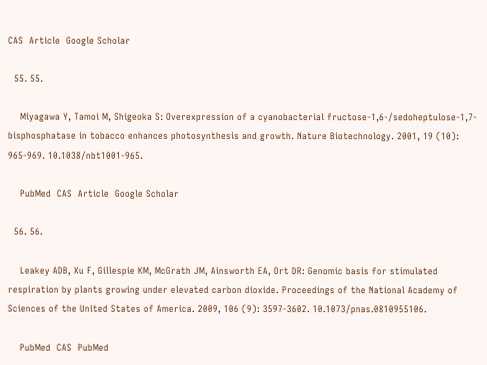CAS  Article  Google Scholar

  55. 55.

    Miyagawa Y, Tamoi M, Shigeoka S: Overexpression of a cyanobacterial fructose-1,6-/sedoheptulose-1,7-bisphosphatase in tobacco enhances photosynthesis and growth. Nature Biotechnology. 2001, 19 (10): 965-969. 10.1038/nbt1001-965.

    PubMed  CAS  Article  Google Scholar

  56. 56.

    Leakey ADB, Xu F, Gillespie KM, McGrath JM, Ainsworth EA, Ort DR: Genomic basis for stimulated respiration by plants growing under elevated carbon dioxide. Proceedings of the National Academy of Sciences of the United States of America. 2009, 106 (9): 3597-3602. 10.1073/pnas.0810955106.

    PubMed  CAS  PubMed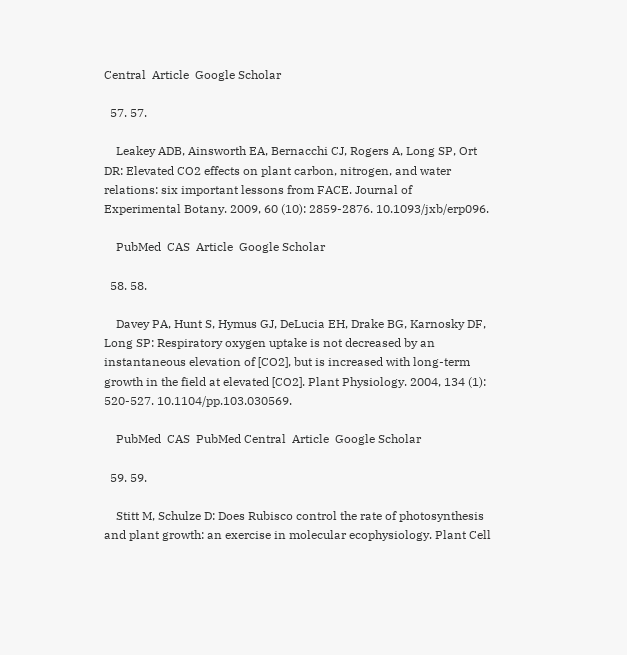Central  Article  Google Scholar

  57. 57.

    Leakey ADB, Ainsworth EA, Bernacchi CJ, Rogers A, Long SP, Ort DR: Elevated CO2 effects on plant carbon, nitrogen, and water relations: six important lessons from FACE. Journal of Experimental Botany. 2009, 60 (10): 2859-2876. 10.1093/jxb/erp096.

    PubMed  CAS  Article  Google Scholar

  58. 58.

    Davey PA, Hunt S, Hymus GJ, DeLucia EH, Drake BG, Karnosky DF, Long SP: Respiratory oxygen uptake is not decreased by an instantaneous elevation of [CO2], but is increased with long-term growth in the field at elevated [CO2]. Plant Physiology. 2004, 134 (1): 520-527. 10.1104/pp.103.030569.

    PubMed  CAS  PubMed Central  Article  Google Scholar

  59. 59.

    Stitt M, Schulze D: Does Rubisco control the rate of photosynthesis and plant growth: an exercise in molecular ecophysiology. Plant Cell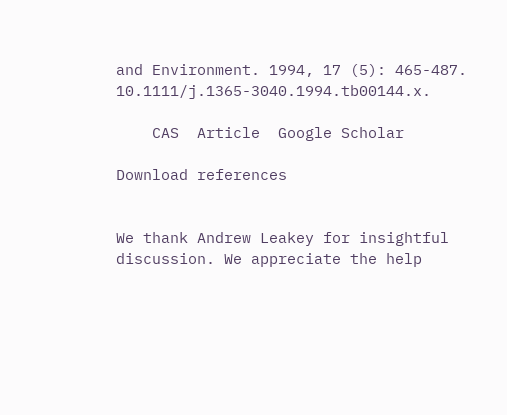and Environment. 1994, 17 (5): 465-487. 10.1111/j.1365-3040.1994.tb00144.x.

    CAS  Article  Google Scholar

Download references


We thank Andrew Leakey for insightful discussion. We appreciate the help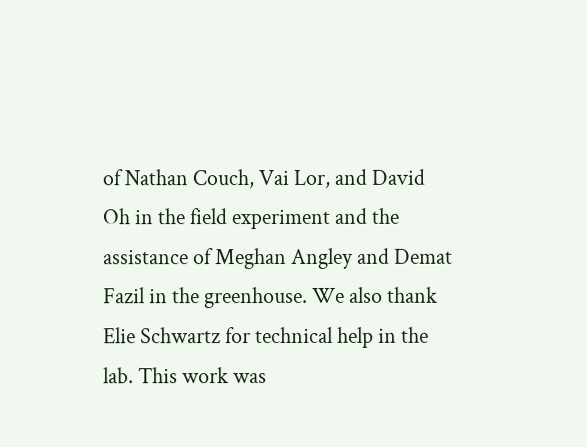of Nathan Couch, Vai Lor, and David Oh in the field experiment and the assistance of Meghan Angley and Demat Fazil in the greenhouse. We also thank Elie Schwartz for technical help in the lab. This work was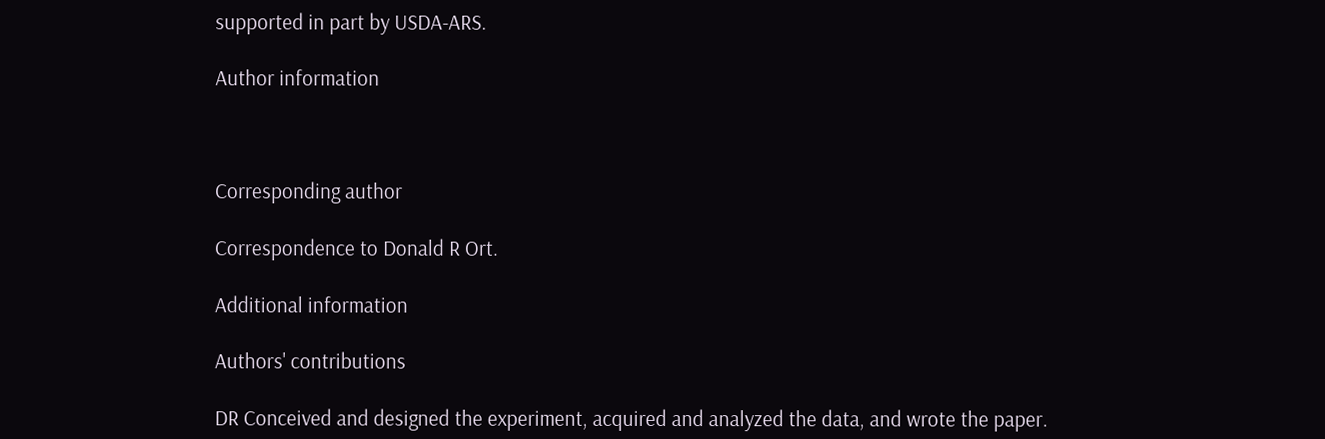supported in part by USDA-ARS.

Author information



Corresponding author

Correspondence to Donald R Ort.

Additional information

Authors' contributions

DR Conceived and designed the experiment, acquired and analyzed the data, and wrote the paper.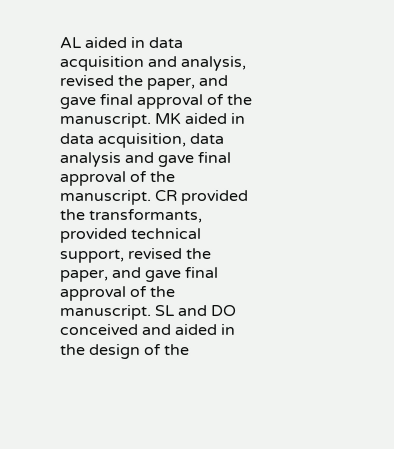AL aided in data acquisition and analysis, revised the paper, and gave final approval of the manuscript. MK aided in data acquisition, data analysis and gave final approval of the manuscript. CR provided the transformants, provided technical support, revised the paper, and gave final approval of the manuscript. SL and DO conceived and aided in the design of the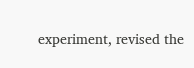experiment, revised the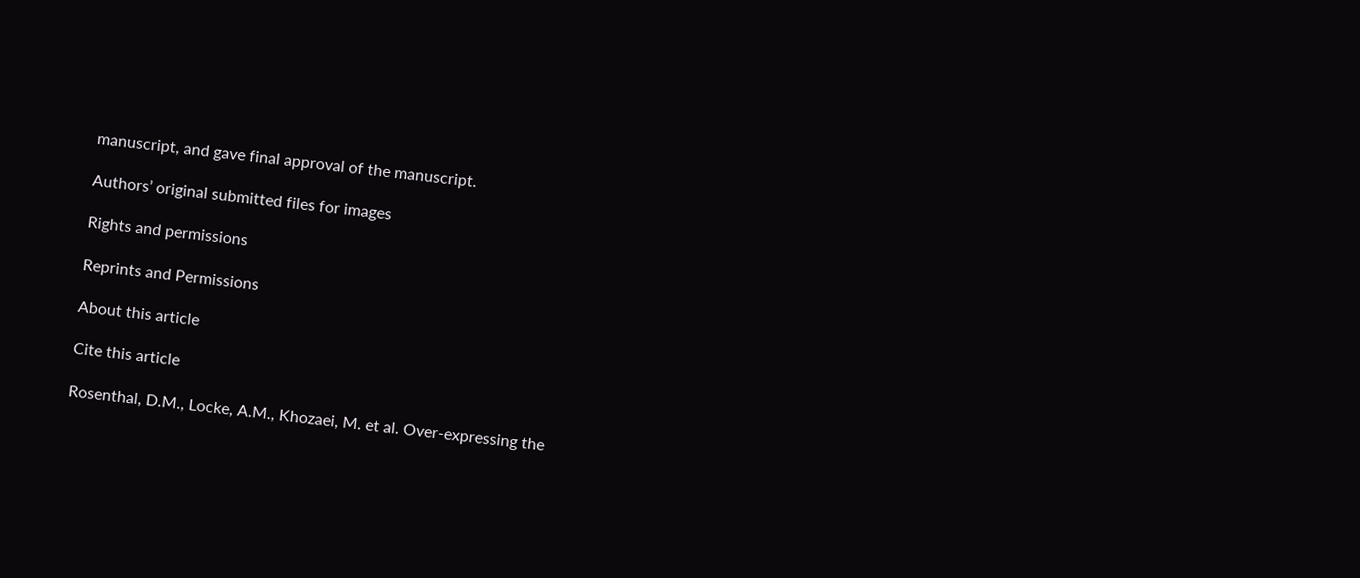manuscript, and gave final approval of the manuscript.

Authors’ original submitted files for images

Rights and permissions

Reprints and Permissions

About this article

Cite this article

Rosenthal, D.M., Locke, A.M., Khozaei, M. et al. Over-expressing the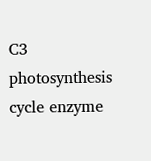C3 photosynthesis cycle enzyme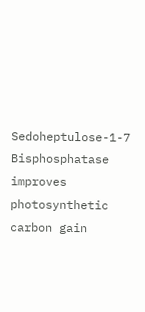Sedoheptulose-1-7 Bisphosphatase improves photosynthetic carbon gain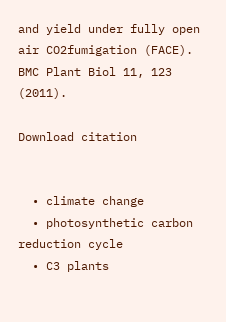and yield under fully open air CO2fumigation (FACE). BMC Plant Biol 11, 123 (2011).

Download citation


  • climate change
  • photosynthetic carbon reduction cycle
  • C3 plants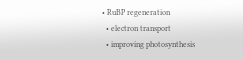• RuBP regeneration
  • electron transport
  • improving photosynthesis